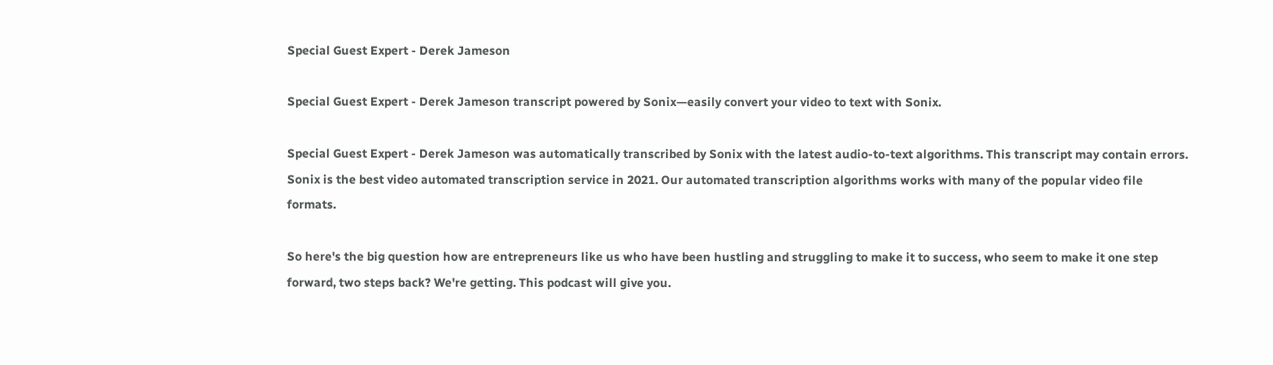Special Guest Expert - Derek Jameson

Special Guest Expert - Derek Jameson transcript powered by Sonix—easily convert your video to text with Sonix.

Special Guest Expert - Derek Jameson was automatically transcribed by Sonix with the latest audio-to-text algorithms. This transcript may contain errors. Sonix is the best video automated transcription service in 2021. Our automated transcription algorithms works with many of the popular video file formats.

So here's the big question how are entrepreneurs like us who have been hustling and struggling to make it to success, who seem to make it one step forward, two steps back? We're getting. This podcast will give you.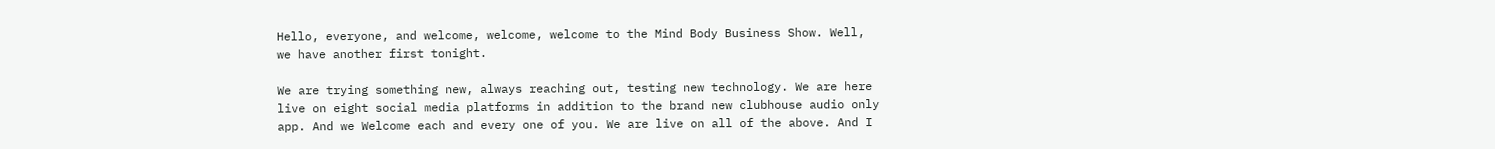Hello, everyone, and welcome, welcome, welcome to the Mind Body Business Show. Well, we have another first tonight.

We are trying something new, always reaching out, testing new technology. We are here live on eight social media platforms in addition to the brand new clubhouse audio only app. And we Welcome each and every one of you. We are live on all of the above. And I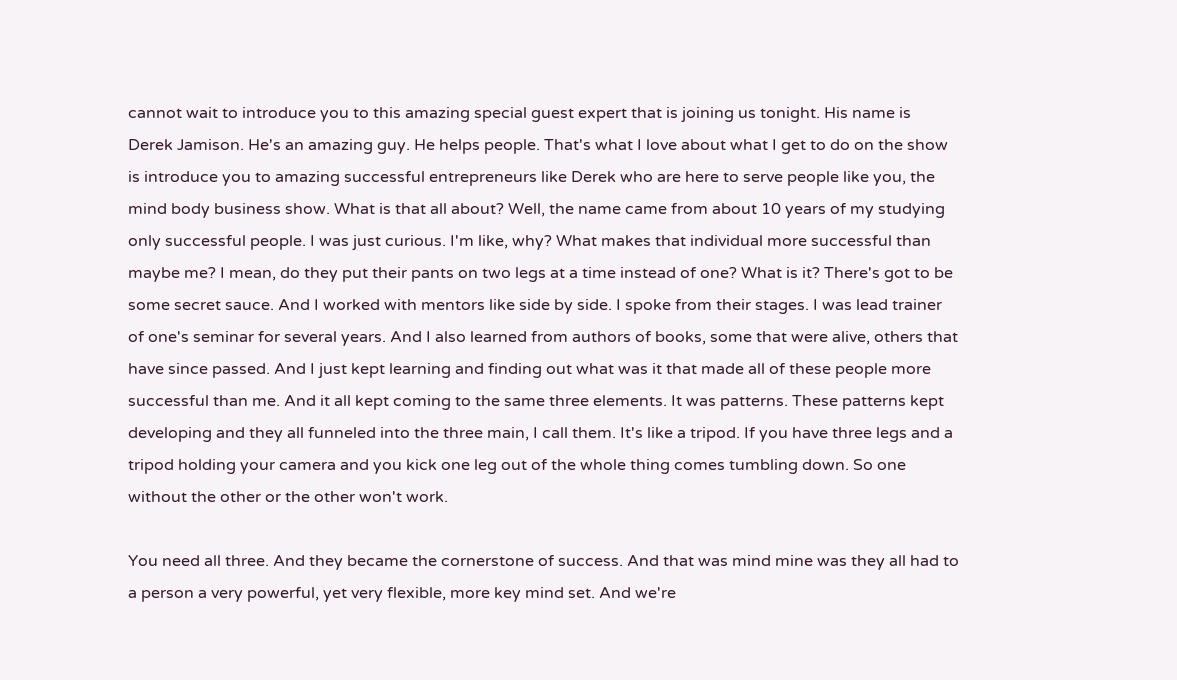cannot wait to introduce you to this amazing special guest expert that is joining us tonight. His name is Derek Jamison. He's an amazing guy. He helps people. That's what I love about what I get to do on the show is introduce you to amazing successful entrepreneurs like Derek who are here to serve people like you, the mind body business show. What is that all about? Well, the name came from about 10 years of my studying only successful people. I was just curious. I'm like, why? What makes that individual more successful than maybe me? I mean, do they put their pants on two legs at a time instead of one? What is it? There's got to be some secret sauce. And I worked with mentors like side by side. I spoke from their stages. I was lead trainer of one's seminar for several years. And I also learned from authors of books, some that were alive, others that have since passed. And I just kept learning and finding out what was it that made all of these people more successful than me. And it all kept coming to the same three elements. It was patterns. These patterns kept developing and they all funneled into the three main, I call them. It's like a tripod. If you have three legs and a tripod holding your camera and you kick one leg out of the whole thing comes tumbling down. So one without the other or the other won't work.

You need all three. And they became the cornerstone of success. And that was mind mine was they all had to a person a very powerful, yet very flexible, more key mind set. And we're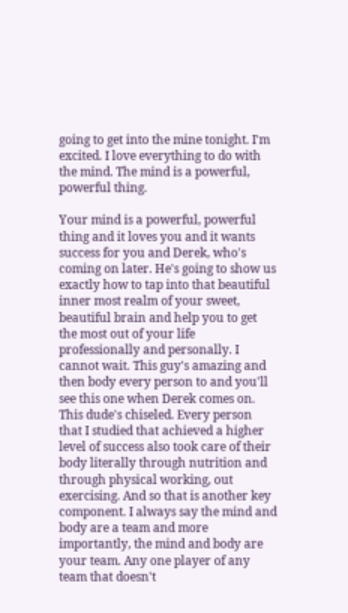going to get into the mine tonight. I'm excited. I love everything to do with the mind. The mind is a powerful, powerful thing.

Your mind is a powerful, powerful thing and it loves you and it wants success for you and Derek, who's coming on later. He's going to show us exactly how to tap into that beautiful inner most realm of your sweet, beautiful brain and help you to get the most out of your life professionally and personally. I cannot wait. This guy's amazing and then body every person to and you'll see this one when Derek comes on. This dude's chiseled. Every person that I studied that achieved a higher level of success also took care of their body literally through nutrition and through physical working, out exercising. And so that is another key component. I always say the mind and body are a team and more importantly, the mind and body are your team. Any one player of any team that doesn't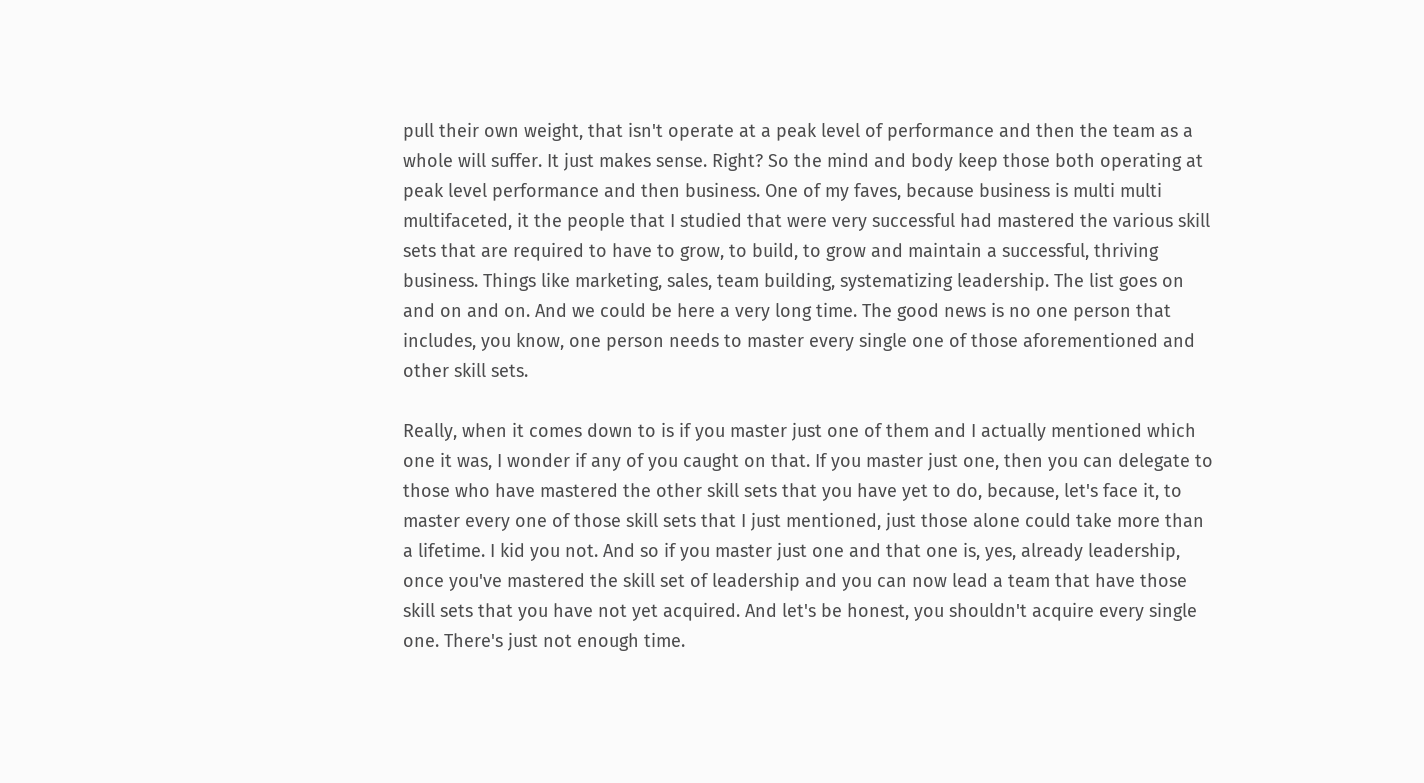pull their own weight, that isn't operate at a peak level of performance and then the team as a whole will suffer. It just makes sense. Right? So the mind and body keep those both operating at peak level performance and then business. One of my faves, because business is multi multi multifaceted, it the people that I studied that were very successful had mastered the various skill sets that are required to have to grow, to build, to grow and maintain a successful, thriving business. Things like marketing, sales, team building, systematizing leadership. The list goes on and on and on. And we could be here a very long time. The good news is no one person that includes, you know, one person needs to master every single one of those aforementioned and other skill sets.

Really, when it comes down to is if you master just one of them and I actually mentioned which one it was, I wonder if any of you caught on that. If you master just one, then you can delegate to those who have mastered the other skill sets that you have yet to do, because, let's face it, to master every one of those skill sets that I just mentioned, just those alone could take more than a lifetime. I kid you not. And so if you master just one and that one is, yes, already leadership, once you've mastered the skill set of leadership and you can now lead a team that have those skill sets that you have not yet acquired. And let's be honest, you shouldn't acquire every single one. There's just not enough time.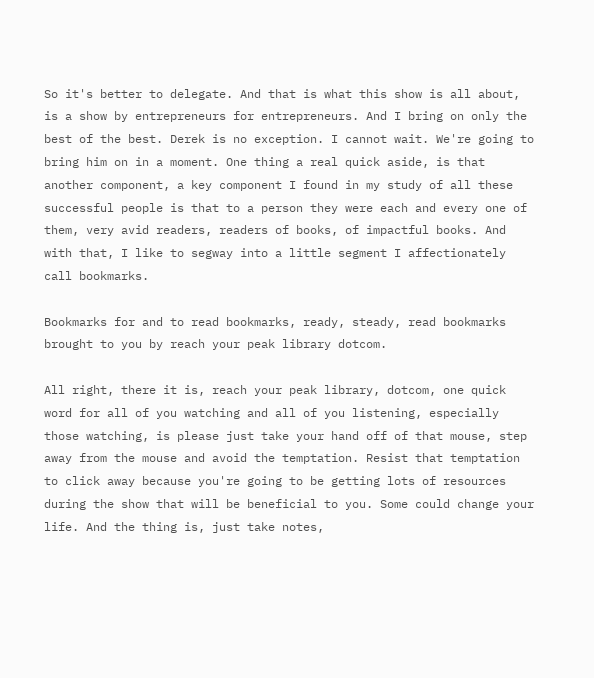So it's better to delegate. And that is what this show is all about, is a show by entrepreneurs for entrepreneurs. And I bring on only the best of the best. Derek is no exception. I cannot wait. We're going to bring him on in a moment. One thing a real quick aside, is that another component, a key component I found in my study of all these successful people is that to a person they were each and every one of them, very avid readers, readers of books, of impactful books. And with that, I like to segway into a little segment I affectionately call bookmarks.

Bookmarks for and to read bookmarks, ready, steady, read bookmarks brought to you by reach your peak library dotcom.

All right, there it is, reach your peak library, dotcom, one quick word for all of you watching and all of you listening, especially those watching, is please just take your hand off of that mouse, step away from the mouse and avoid the temptation. Resist that temptation to click away because you're going to be getting lots of resources during the show that will be beneficial to you. Some could change your life. And the thing is, just take notes,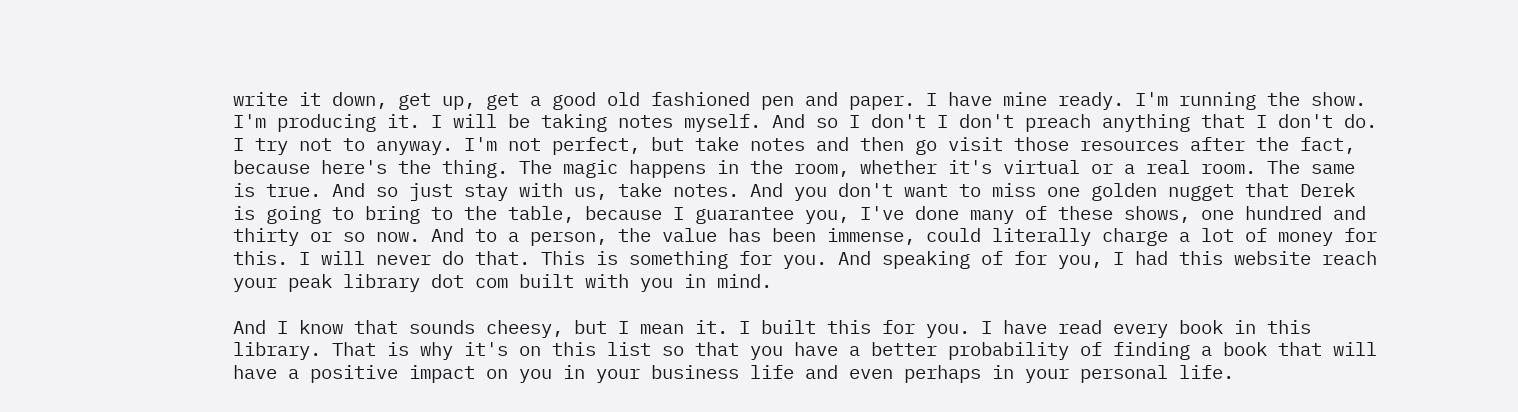write it down, get up, get a good old fashioned pen and paper. I have mine ready. I'm running the show. I'm producing it. I will be taking notes myself. And so I don't I don't preach anything that I don't do. I try not to anyway. I'm not perfect, but take notes and then go visit those resources after the fact, because here's the thing. The magic happens in the room, whether it's virtual or a real room. The same is true. And so just stay with us, take notes. And you don't want to miss one golden nugget that Derek is going to bring to the table, because I guarantee you, I've done many of these shows, one hundred and thirty or so now. And to a person, the value has been immense, could literally charge a lot of money for this. I will never do that. This is something for you. And speaking of for you, I had this website reach your peak library dot com built with you in mind.

And I know that sounds cheesy, but I mean it. I built this for you. I have read every book in this library. That is why it's on this list so that you have a better probability of finding a book that will have a positive impact on you in your business life and even perhaps in your personal life.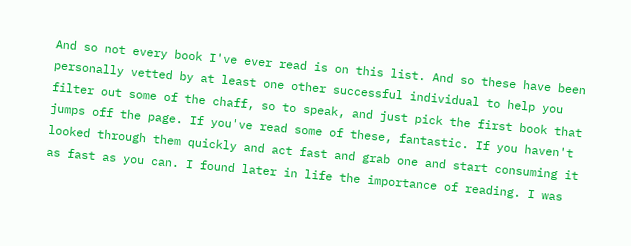And so not every book I've ever read is on this list. And so these have been personally vetted by at least one other successful individual to help you filter out some of the chaff, so to speak, and just pick the first book that jumps off the page. If you've read some of these, fantastic. If you haven't looked through them quickly and act fast and grab one and start consuming it as fast as you can. I found later in life the importance of reading. I was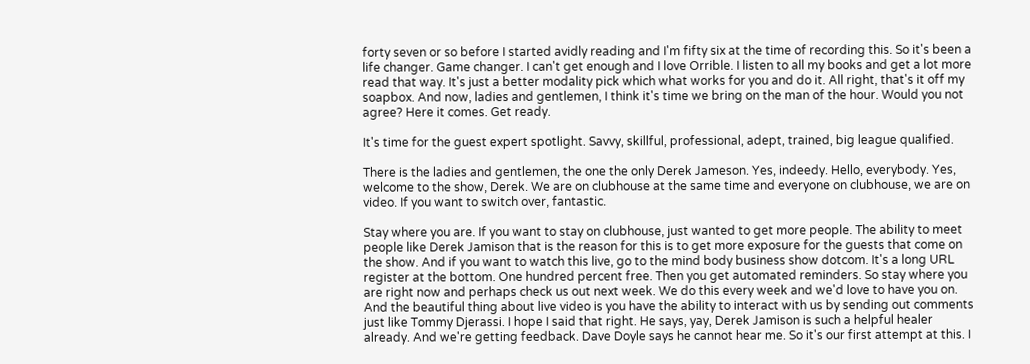forty seven or so before I started avidly reading and I'm fifty six at the time of recording this. So it's been a life changer. Game changer. I can't get enough and I love Orrible. I listen to all my books and get a lot more read that way. It's just a better modality pick which what works for you and do it. All right, that's it off my soapbox. And now, ladies and gentlemen, I think it's time we bring on the man of the hour. Would you not agree? Here it comes. Get ready.

It's time for the guest expert spotlight. Savvy, skillful, professional, adept, trained, big league qualified.

There is the ladies and gentlemen, the one the only Derek Jameson. Yes, indeedy. Hello, everybody. Yes, welcome to the show, Derek. We are on clubhouse at the same time and everyone on clubhouse, we are on video. If you want to switch over, fantastic.

Stay where you are. If you want to stay on clubhouse, just wanted to get more people. The ability to meet people like Derek Jamison that is the reason for this is to get more exposure for the guests that come on the show. And if you want to watch this live, go to the mind body business show dotcom. It's a long URL register at the bottom. One hundred percent free. Then you get automated reminders. So stay where you are right now and perhaps check us out next week. We do this every week and we'd love to have you on. And the beautiful thing about live video is you have the ability to interact with us by sending out comments just like Tommy Djerassi. I hope I said that right. He says, yay, Derek Jamison is such a helpful healer already. And we're getting feedback. Dave Doyle says he cannot hear me. So it's our first attempt at this. I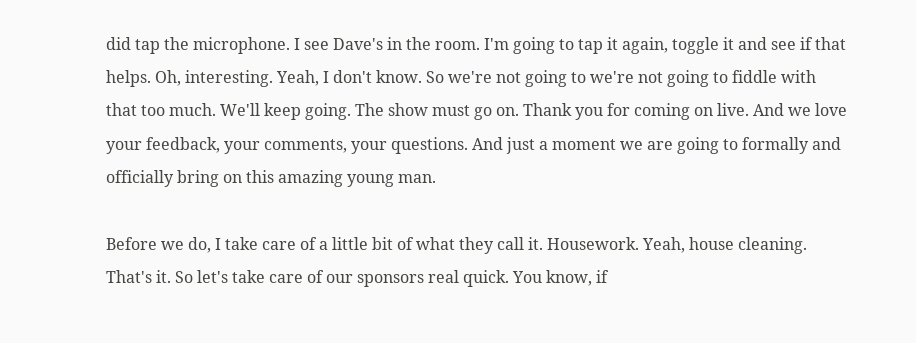did tap the microphone. I see Dave's in the room. I'm going to tap it again, toggle it and see if that helps. Oh, interesting. Yeah, I don't know. So we're not going to we're not going to fiddle with that too much. We'll keep going. The show must go on. Thank you for coming on live. And we love your feedback, your comments, your questions. And just a moment we are going to formally and officially bring on this amazing young man.

Before we do, I take care of a little bit of what they call it. Housework. Yeah, house cleaning. That's it. So let's take care of our sponsors real quick. You know, if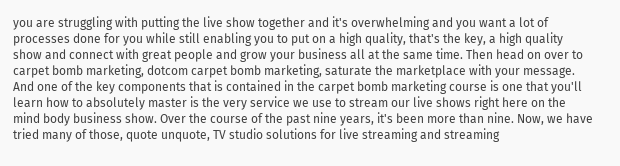you are struggling with putting the live show together and it's overwhelming and you want a lot of processes done for you while still enabling you to put on a high quality, that's the key, a high quality show and connect with great people and grow your business all at the same time. Then head on over to carpet bomb marketing, dotcom carpet bomb marketing, saturate the marketplace with your message. And one of the key components that is contained in the carpet bomb marketing course is one that you'll learn how to absolutely master is the very service we use to stream our live shows right here on the mind body business show. Over the course of the past nine years, it's been more than nine. Now, we have tried many of those, quote unquote, TV studio solutions for live streaming and streaming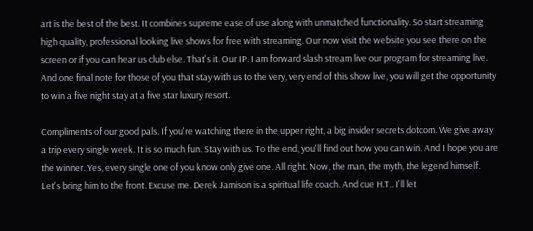art is the best of the best. It combines supreme ease of use along with unmatched functionality. So start streaming high quality, professional looking live shows for free with streaming. Our now visit the website you see there on the screen or if you can hear us club else. That's it. Our IP. I am forward slash stream live our program for streaming live. And one final note for those of you that stay with us to the very, very end of this show live, you will get the opportunity to win a five night stay at a five star luxury resort.

Compliments of our good pals. If you're watching there in the upper right, a big insider secrets dotcom. We give away a trip every single week. It is so much fun. Stay with us. To the end, you'll find out how you can win. And I hope you are the winner. Yes, every single one of you know only give one. All right. Now, the man, the myth, the legend himself. Let's bring him to the front. Excuse me. Derek Jamison is a spiritual life coach. And cue H.T.. I'll let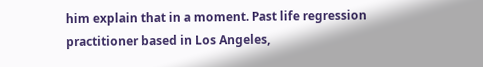him explain that in a moment. Past life regression practitioner based in Los Angeles,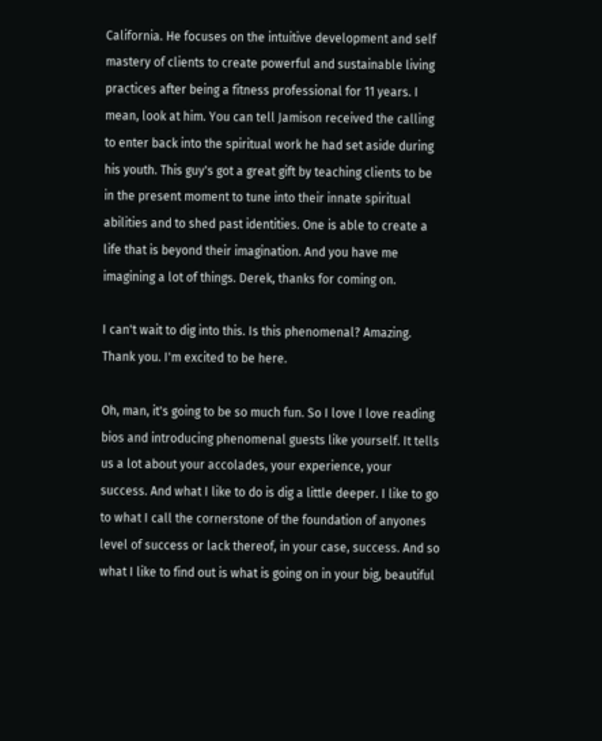California. He focuses on the intuitive development and self mastery of clients to create powerful and sustainable living practices after being a fitness professional for 11 years. I mean, look at him. You can tell Jamison received the calling to enter back into the spiritual work he had set aside during his youth. This guy's got a great gift by teaching clients to be in the present moment to tune into their innate spiritual abilities and to shed past identities. One is able to create a life that is beyond their imagination. And you have me imagining a lot of things. Derek, thanks for coming on.

I can't wait to dig into this. Is this phenomenal? Amazing. Thank you. I'm excited to be here.

Oh, man, it's going to be so much fun. So I love I love reading bios and introducing phenomenal guests like yourself. It tells us a lot about your accolades, your experience, your success. And what I like to do is dig a little deeper. I like to go to what I call the cornerstone of the foundation of anyones level of success or lack thereof, in your case, success. And so what I like to find out is what is going on in your big, beautiful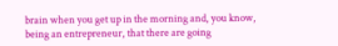brain when you get up in the morning and, you know, being an entrepreneur, that there are going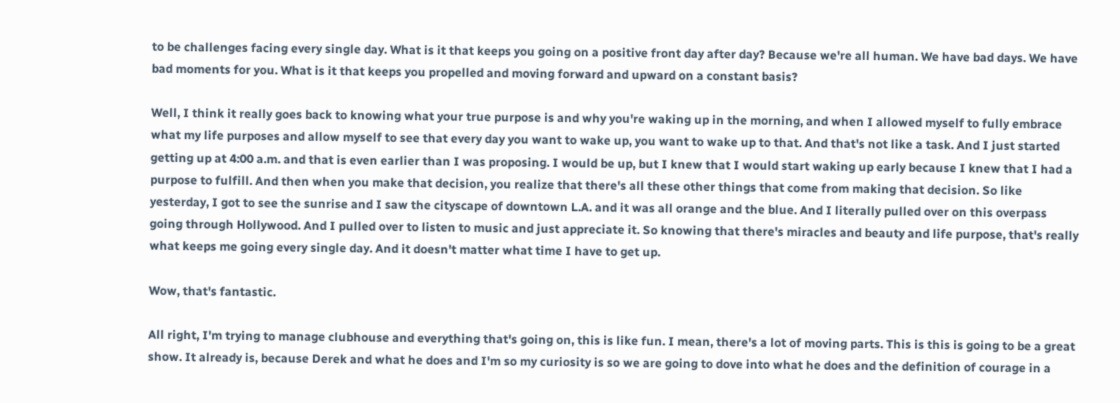to be challenges facing every single day. What is it that keeps you going on a positive front day after day? Because we're all human. We have bad days. We have bad moments for you. What is it that keeps you propelled and moving forward and upward on a constant basis?

Well, I think it really goes back to knowing what your true purpose is and why you're waking up in the morning, and when I allowed myself to fully embrace what my life purposes and allow myself to see that every day you want to wake up, you want to wake up to that. And that's not like a task. And I just started getting up at 4:00 a.m. and that is even earlier than I was proposing. I would be up, but I knew that I would start waking up early because I knew that I had a purpose to fulfill. And then when you make that decision, you realize that there's all these other things that come from making that decision. So like yesterday, I got to see the sunrise and I saw the cityscape of downtown L.A. and it was all orange and the blue. And I literally pulled over on this overpass going through Hollywood. And I pulled over to listen to music and just appreciate it. So knowing that there's miracles and beauty and life purpose, that's really what keeps me going every single day. And it doesn't matter what time I have to get up.

Wow, that's fantastic.

All right, I'm trying to manage clubhouse and everything that's going on, this is like fun. I mean, there's a lot of moving parts. This is this is going to be a great show. It already is, because Derek and what he does and I'm so my curiosity is so we are going to dove into what he does and the definition of courage in a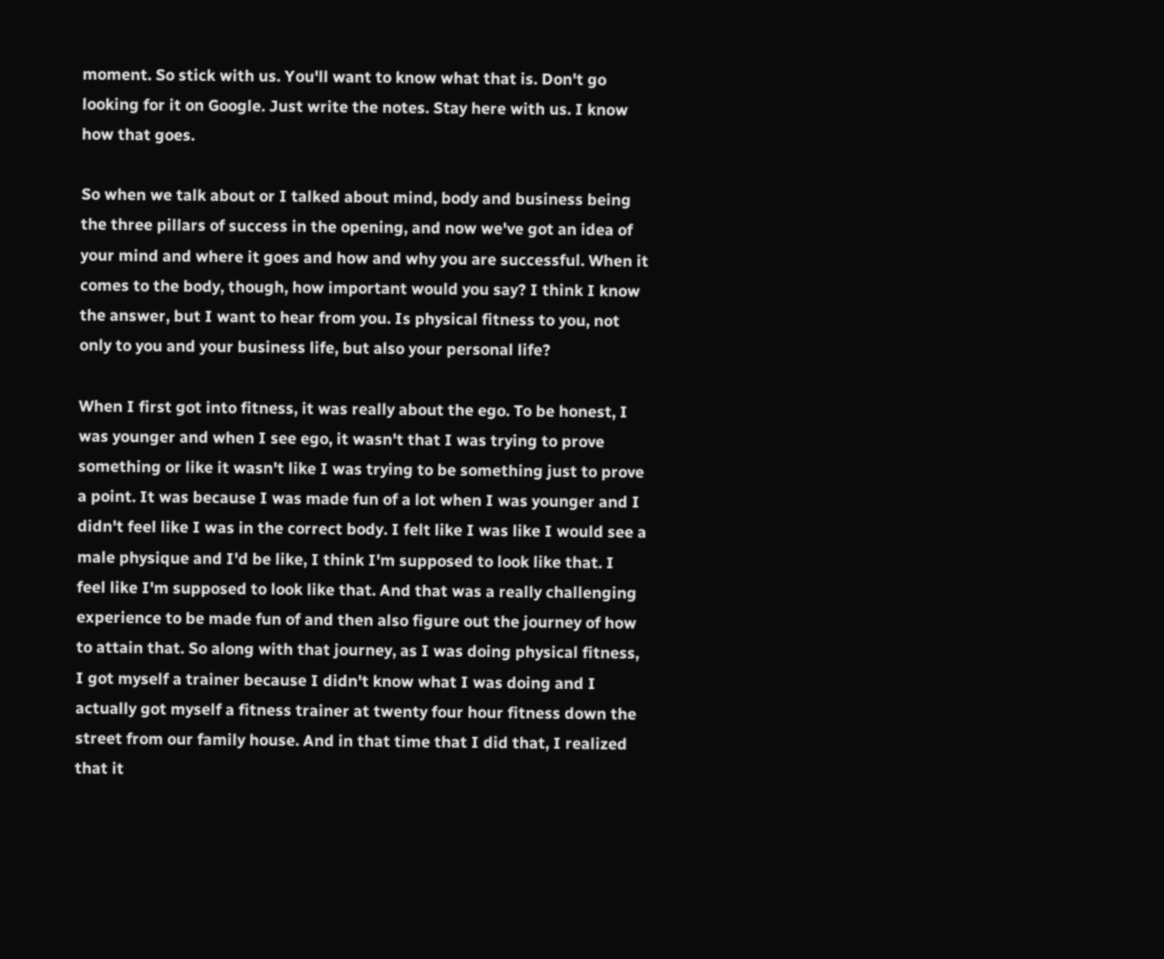moment. So stick with us. You'll want to know what that is. Don't go looking for it on Google. Just write the notes. Stay here with us. I know how that goes.

So when we talk about or I talked about mind, body and business being the three pillars of success in the opening, and now we've got an idea of your mind and where it goes and how and why you are successful. When it comes to the body, though, how important would you say? I think I know the answer, but I want to hear from you. Is physical fitness to you, not only to you and your business life, but also your personal life?

When I first got into fitness, it was really about the ego. To be honest, I was younger and when I see ego, it wasn't that I was trying to prove something or like it wasn't like I was trying to be something just to prove a point. It was because I was made fun of a lot when I was younger and I didn't feel like I was in the correct body. I felt like I was like I would see a male physique and I'd be like, I think I'm supposed to look like that. I feel like I'm supposed to look like that. And that was a really challenging experience to be made fun of and then also figure out the journey of how to attain that. So along with that journey, as I was doing physical fitness, I got myself a trainer because I didn't know what I was doing and I actually got myself a fitness trainer at twenty four hour fitness down the street from our family house. And in that time that I did that, I realized that it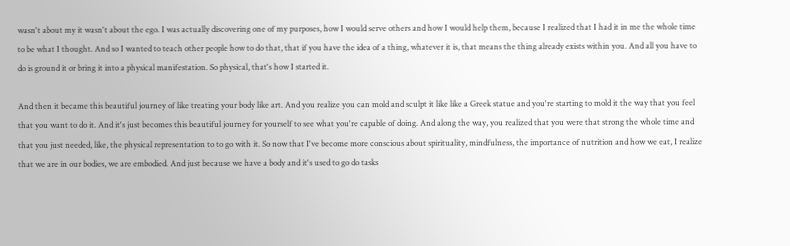wasn't about my it wasn't about the ego. I was actually discovering one of my purposes, how I would serve others and how I would help them, because I realized that I had it in me the whole time to be what I thought. And so I wanted to teach other people how to do that, that if you have the idea of a thing, whatever it is, that means the thing already exists within you. And all you have to do is ground it or bring it into a physical manifestation. So physical, that's how I started it.

And then it became this beautiful journey of like treating your body like art. And you realize you can mold and sculpt it like like a Greek statue and you're starting to mold it the way that you feel that you want to do it. And it's just becomes this beautiful journey for yourself to see what you're capable of doing. And along the way, you realized that you were that strong the whole time and that you just needed, like, the physical representation to to go with it. So now that I've become more conscious about spirituality, mindfulness, the importance of nutrition and how we eat, I realize that we are in our bodies, we are embodied. And just because we have a body and it's used to go do tasks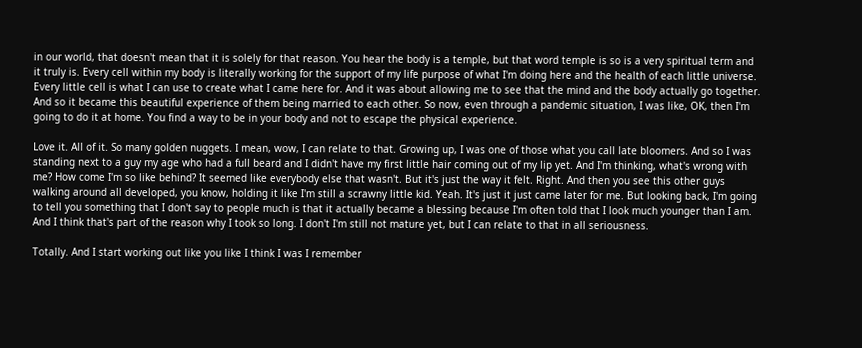in our world, that doesn't mean that it is solely for that reason. You hear the body is a temple, but that word temple is so is a very spiritual term and it truly is. Every cell within my body is literally working for the support of my life purpose of what I'm doing here and the health of each little universe. Every little cell is what I can use to create what I came here for. And it was about allowing me to see that the mind and the body actually go together. And so it became this beautiful experience of them being married to each other. So now, even through a pandemic situation, I was like, OK, then I'm going to do it at home. You find a way to be in your body and not to escape the physical experience.

Love it. All of it. So many golden nuggets. I mean, wow, I can relate to that. Growing up, I was one of those what you call late bloomers. And so I was standing next to a guy my age who had a full beard and I didn't have my first little hair coming out of my lip yet. And I'm thinking, what's wrong with me? How come I'm so like behind? It seemed like everybody else that wasn't. But it's just the way it felt. Right. And then you see this other guys walking around all developed, you know, holding it like I'm still a scrawny little kid. Yeah. It's just it just came later for me. But looking back, I'm going to tell you something that I don't say to people much is that it actually became a blessing because I'm often told that I look much younger than I am. And I think that's part of the reason why I took so long. I don't I'm still not mature yet, but I can relate to that in all seriousness.

Totally. And I start working out like you like I think I was I remember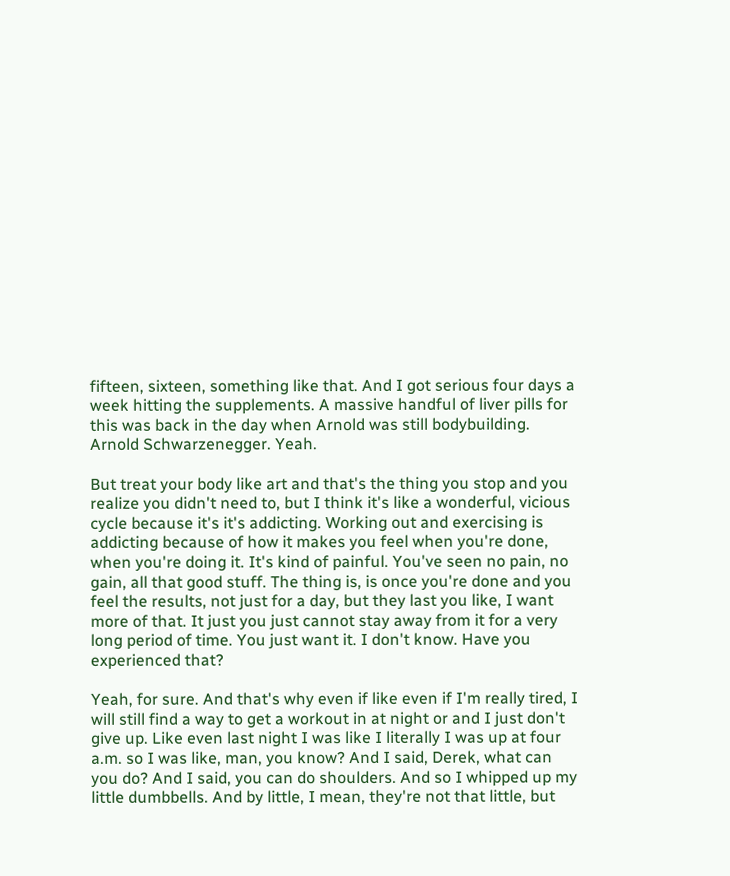fifteen, sixteen, something like that. And I got serious four days a week hitting the supplements. A massive handful of liver pills for this was back in the day when Arnold was still bodybuilding. Arnold Schwarzenegger. Yeah.

But treat your body like art and that's the thing you stop and you realize you didn't need to, but I think it's like a wonderful, vicious cycle because it's it's addicting. Working out and exercising is addicting because of how it makes you feel when you're done, when you're doing it. It's kind of painful. You've seen no pain, no gain, all that good stuff. The thing is, is once you're done and you feel the results, not just for a day, but they last you like, I want more of that. It just you just cannot stay away from it for a very long period of time. You just want it. I don't know. Have you experienced that?

Yeah, for sure. And that's why even if like even if I'm really tired, I will still find a way to get a workout in at night or and I just don't give up. Like even last night I was like I literally I was up at four a.m. so I was like, man, you know? And I said, Derek, what can you do? And I said, you can do shoulders. And so I whipped up my little dumbbells. And by little, I mean, they're not that little, but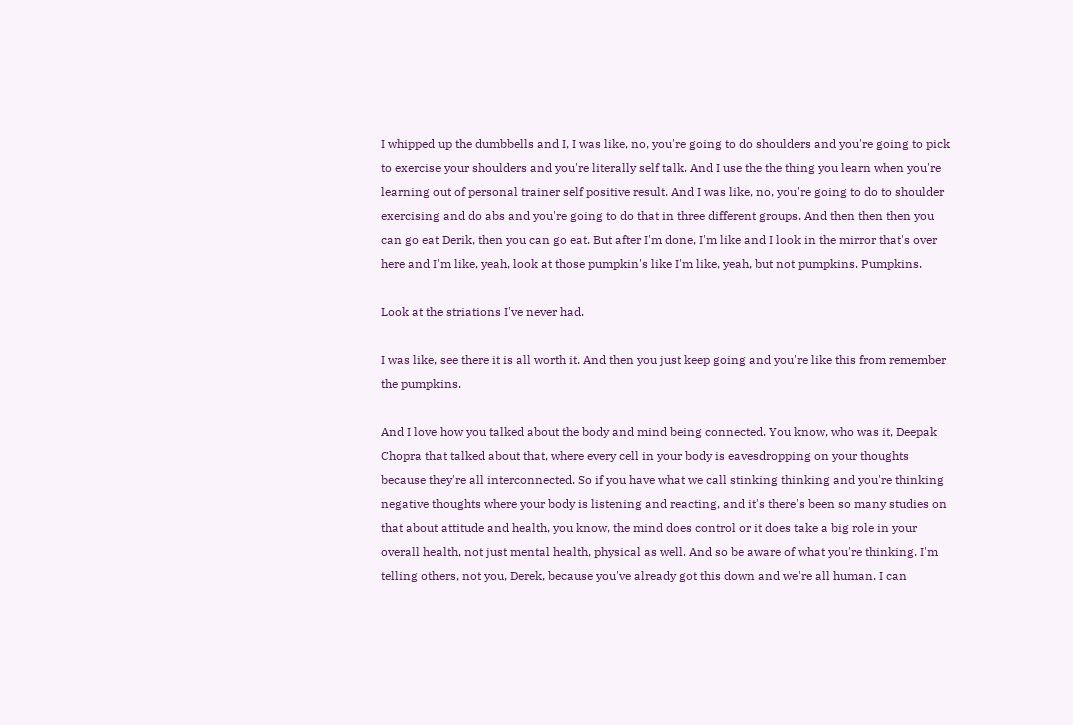I whipped up the dumbbells and I, I was like, no, you're going to do shoulders and you're going to pick to exercise your shoulders and you're literally self talk. And I use the the thing you learn when you're learning out of personal trainer self positive result. And I was like, no, you're going to do to shoulder exercising and do abs and you're going to do that in three different groups. And then then then you can go eat Derik, then you can go eat. But after I'm done, I'm like and I look in the mirror that's over here and I'm like, yeah, look at those pumpkin's like I'm like, yeah, but not pumpkins. Pumpkins.

Look at the striations I've never had.

I was like, see there it is all worth it. And then you just keep going and you're like this from remember the pumpkins.

And I love how you talked about the body and mind being connected. You know, who was it, Deepak Chopra that talked about that, where every cell in your body is eavesdropping on your thoughts because they're all interconnected. So if you have what we call stinking thinking and you're thinking negative thoughts where your body is listening and reacting, and it's there's been so many studies on that about attitude and health, you know, the mind does control or it does take a big role in your overall health, not just mental health, physical as well. And so be aware of what you're thinking. I'm telling others, not you, Derek, because you've already got this down and we're all human. I can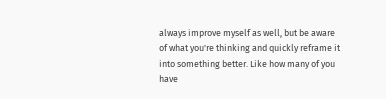always improve myself as well, but be aware of what you're thinking and quickly reframe it into something better. Like how many of you have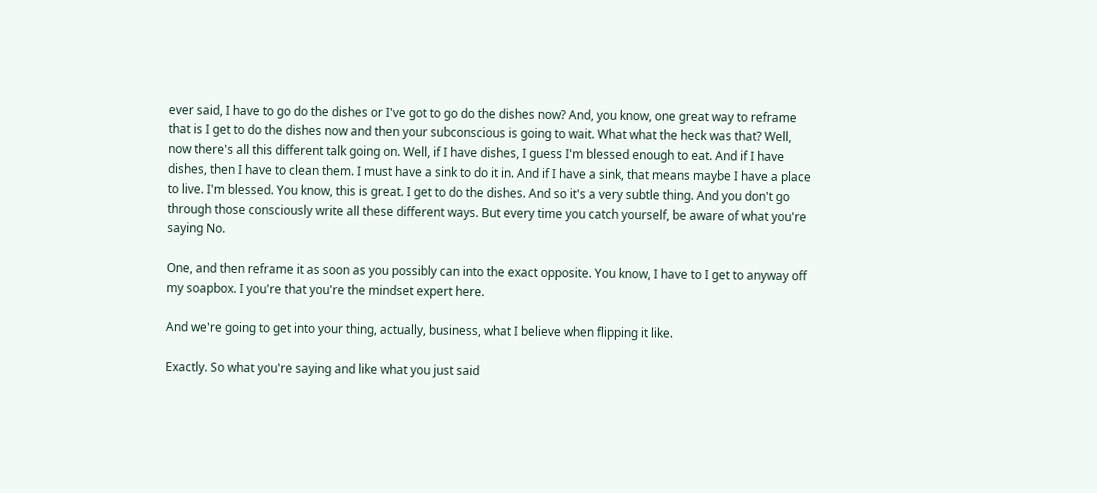ever said, I have to go do the dishes or I've got to go do the dishes now? And, you know, one great way to reframe that is I get to do the dishes now and then your subconscious is going to wait. What what the heck was that? Well, now there's all this different talk going on. Well, if I have dishes, I guess I'm blessed enough to eat. And if I have dishes, then I have to clean them. I must have a sink to do it in. And if I have a sink, that means maybe I have a place to live. I'm blessed. You know, this is great. I get to do the dishes. And so it's a very subtle thing. And you don't go through those consciously write all these different ways. But every time you catch yourself, be aware of what you're saying No.

One, and then reframe it as soon as you possibly can into the exact opposite. You know, I have to I get to anyway off my soapbox. I you're that you're the mindset expert here.

And we're going to get into your thing, actually, business, what I believe when flipping it like.

Exactly. So what you're saying and like what you just said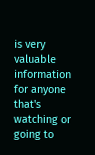is very valuable information for anyone that's watching or going to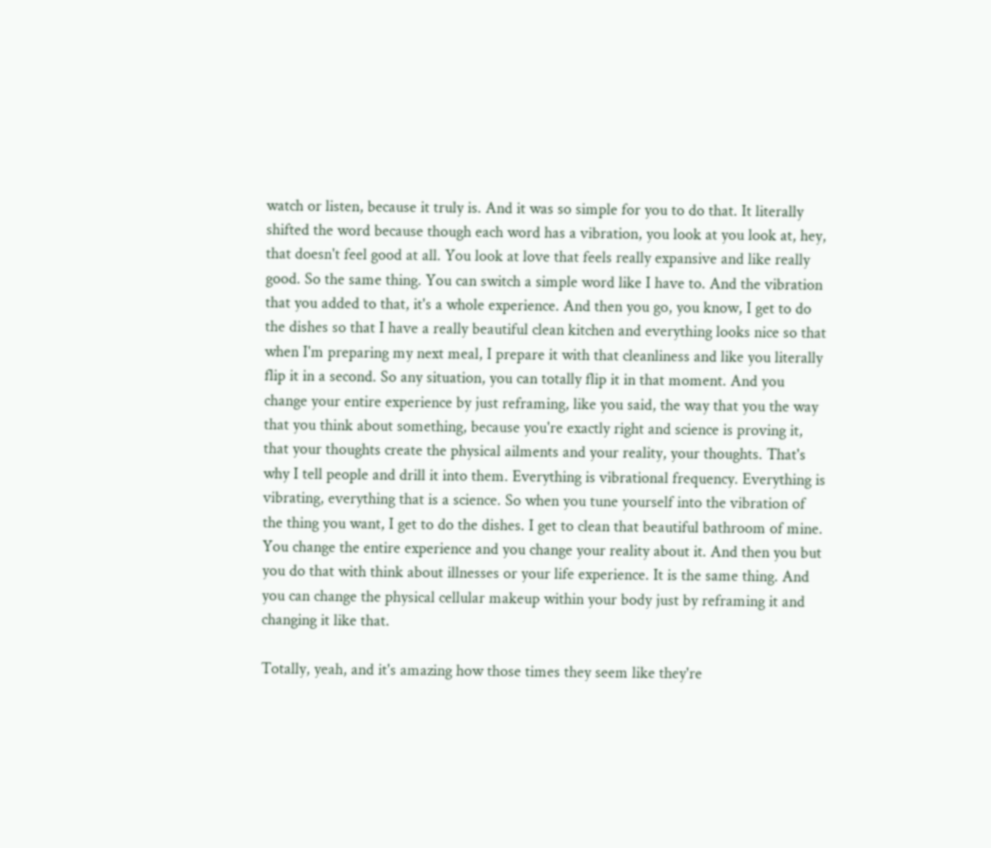watch or listen, because it truly is. And it was so simple for you to do that. It literally shifted the word because though each word has a vibration, you look at you look at, hey, that doesn't feel good at all. You look at love that feels really expansive and like really good. So the same thing. You can switch a simple word like I have to. And the vibration that you added to that, it's a whole experience. And then you go, you know, I get to do the dishes so that I have a really beautiful clean kitchen and everything looks nice so that when I'm preparing my next meal, I prepare it with that cleanliness and like you literally flip it in a second. So any situation, you can totally flip it in that moment. And you change your entire experience by just reframing, like you said, the way that you the way that you think about something, because you're exactly right and science is proving it, that your thoughts create the physical ailments and your reality, your thoughts. That's why I tell people and drill it into them. Everything is vibrational frequency. Everything is vibrating, everything that is a science. So when you tune yourself into the vibration of the thing you want, I get to do the dishes. I get to clean that beautiful bathroom of mine. You change the entire experience and you change your reality about it. And then you but you do that with think about illnesses or your life experience. It is the same thing. And you can change the physical cellular makeup within your body just by reframing it and changing it like that.

Totally, yeah, and it's amazing how those times they seem like they're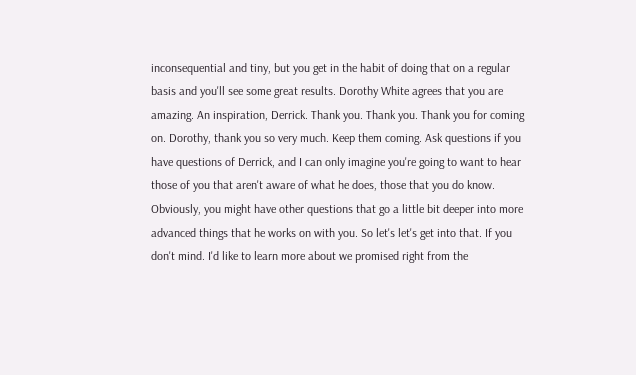inconsequential and tiny, but you get in the habit of doing that on a regular basis and you'll see some great results. Dorothy White agrees that you are amazing. An inspiration, Derrick. Thank you. Thank you. Thank you for coming on. Dorothy, thank you so very much. Keep them coming. Ask questions if you have questions of Derrick, and I can only imagine you're going to want to hear those of you that aren't aware of what he does, those that you do know. Obviously, you might have other questions that go a little bit deeper into more advanced things that he works on with you. So let's let's get into that. If you don't mind. I'd like to learn more about we promised right from the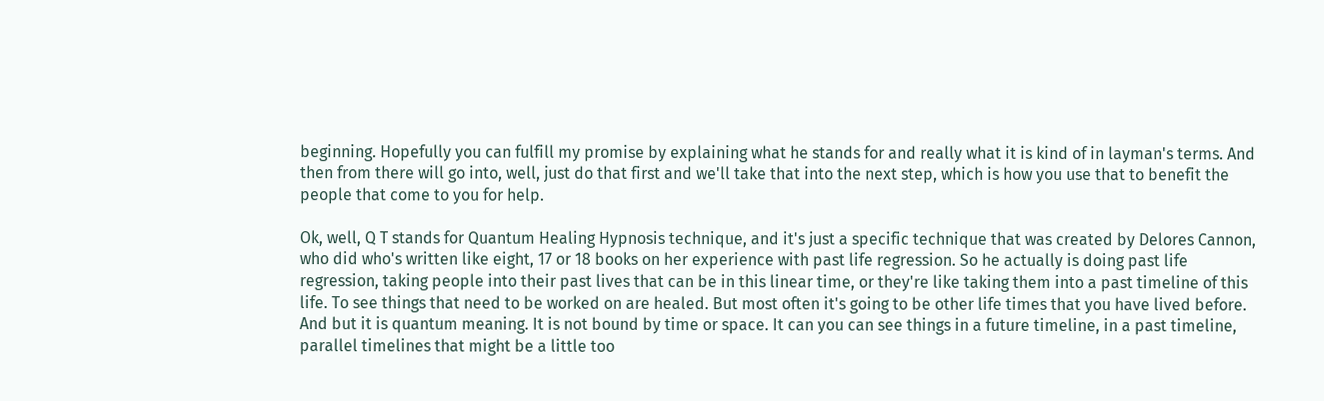beginning. Hopefully you can fulfill my promise by explaining what he stands for and really what it is kind of in layman's terms. And then from there will go into, well, just do that first and we'll take that into the next step, which is how you use that to benefit the people that come to you for help.

Ok, well, Q T stands for Quantum Healing Hypnosis technique, and it's just a specific technique that was created by Delores Cannon, who did who's written like eight, 17 or 18 books on her experience with past life regression. So he actually is doing past life regression, taking people into their past lives that can be in this linear time, or they're like taking them into a past timeline of this life. To see things that need to be worked on are healed. But most often it's going to be other life times that you have lived before. And but it is quantum meaning. It is not bound by time or space. It can you can see things in a future timeline, in a past timeline, parallel timelines that might be a little too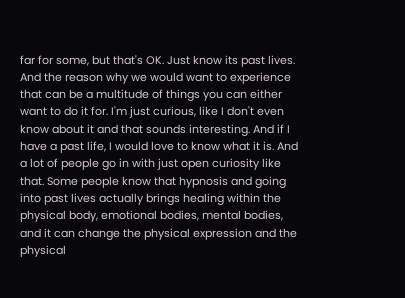far for some, but that's OK. Just know its past lives. And the reason why we would want to experience that can be a multitude of things you can either want to do it for. I'm just curious, like I don't even know about it and that sounds interesting. And if I have a past life, I would love to know what it is. And a lot of people go in with just open curiosity like that. Some people know that hypnosis and going into past lives actually brings healing within the physical body, emotional bodies, mental bodies, and it can change the physical expression and the physical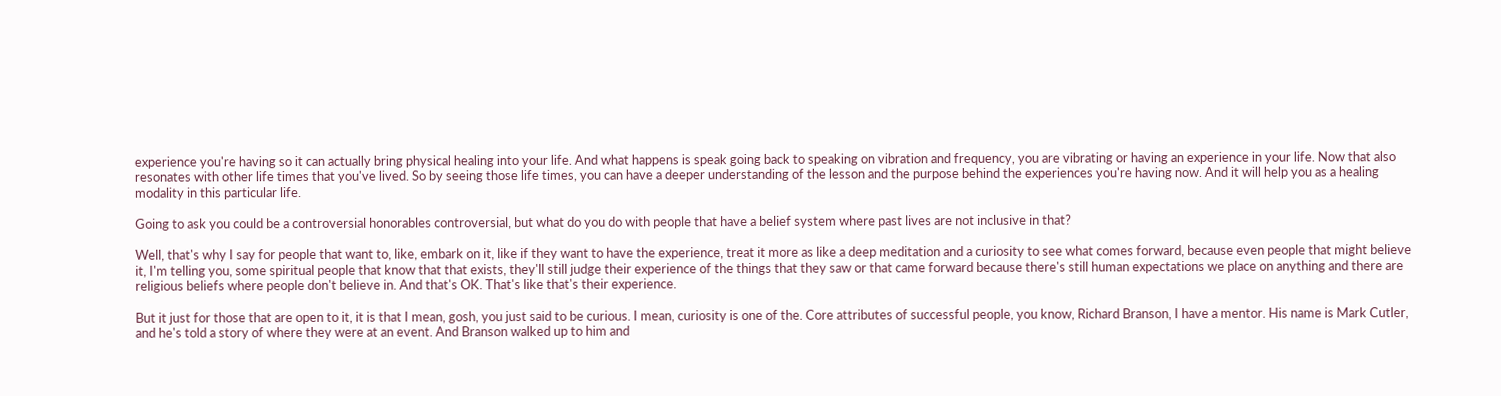experience you're having so it can actually bring physical healing into your life. And what happens is speak going back to speaking on vibration and frequency, you are vibrating or having an experience in your life. Now that also resonates with other life times that you've lived. So by seeing those life times, you can have a deeper understanding of the lesson and the purpose behind the experiences you're having now. And it will help you as a healing modality in this particular life.

Going to ask you could be a controversial honorables controversial, but what do you do with people that have a belief system where past lives are not inclusive in that?

Well, that's why I say for people that want to, like, embark on it, like if they want to have the experience, treat it more as like a deep meditation and a curiosity to see what comes forward, because even people that might believe it, I'm telling you, some spiritual people that know that that exists, they'll still judge their experience of the things that they saw or that came forward because there's still human expectations we place on anything and there are religious beliefs where people don't believe in. And that's OK. That's like that's their experience.

But it just for those that are open to it, it is that I mean, gosh, you just said to be curious. I mean, curiosity is one of the. Core attributes of successful people, you know, Richard Branson, I have a mentor. His name is Mark Cutler, and he's told a story of where they were at an event. And Branson walked up to him and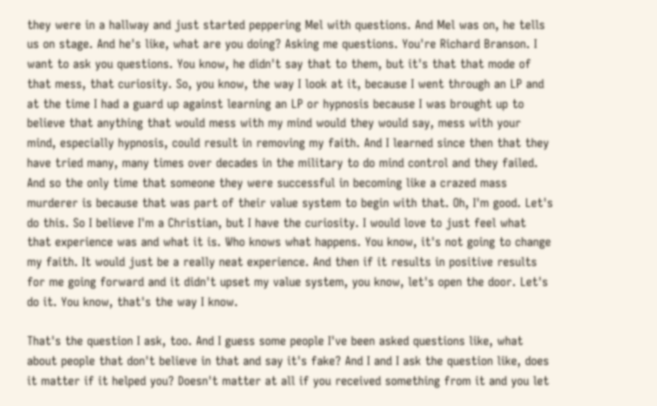they were in a hallway and just started peppering Mel with questions. And Mel was on, he tells us on stage. And he's like, what are you doing? Asking me questions. You're Richard Branson. I want to ask you questions. You know, he didn't say that to them, but it's that that mode of that mess, that curiosity. So, you know, the way I look at it, because I went through an LP and at the time I had a guard up against learning an LP or hypnosis because I was brought up to believe that anything that would mess with my mind would they would say, mess with your mind, especially hypnosis, could result in removing my faith. And I learned since then that they have tried many, many times over decades in the military to do mind control and they failed. And so the only time that someone they were successful in becoming like a crazed mass murderer is because that was part of their value system to begin with that. Oh, I'm good. Let's do this. So I believe I'm a Christian, but I have the curiosity. I would love to just feel what that experience was and what it is. Who knows what happens. You know, it's not going to change my faith. It would just be a really neat experience. And then if it results in positive results for me going forward and it didn't upset my value system, you know, let's open the door. Let's do it. You know, that's the way I know.

That's the question I ask, too. And I guess some people I've been asked questions like, what about people that don't believe in that and say it's fake? And I and I ask the question like, does it matter if it helped you? Doesn't matter at all if you received something from it and you let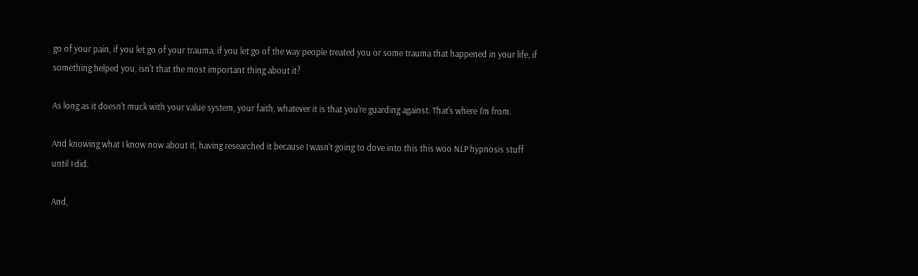go of your pain, if you let go of your trauma, if you let go of the way people treated you or some trauma that happened in your life, if something helped you, isn't that the most important thing about it?

As long as it doesn't muck with your value system, your faith, whatever it is that you're guarding against. That's where I'm from.

And knowing what I know now about it, having researched it because I wasn't going to dove into this this woo NLP hypnosis stuff until I did.

And,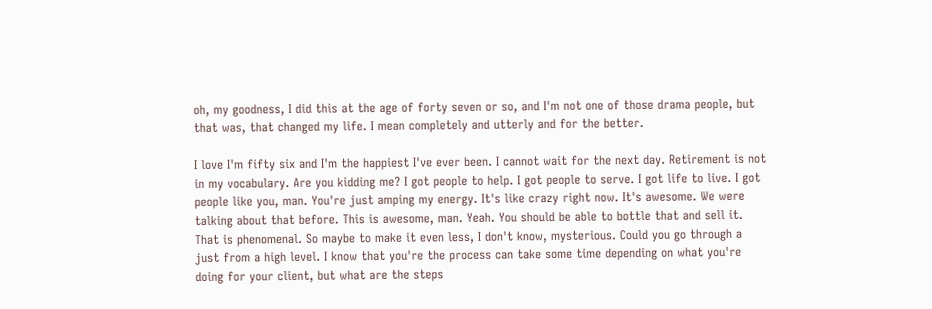oh, my goodness, I did this at the age of forty seven or so, and I'm not one of those drama people, but that was, that changed my life. I mean completely and utterly and for the better.

I love I'm fifty six and I'm the happiest I've ever been. I cannot wait for the next day. Retirement is not in my vocabulary. Are you kidding me? I got people to help. I got people to serve. I got life to live. I got people like you, man. You're just amping my energy. It's like crazy right now. It's awesome. We were talking about that before. This is awesome, man. Yeah. You should be able to bottle that and sell it. That is phenomenal. So maybe to make it even less, I don't know, mysterious. Could you go through a just from a high level. I know that you're the process can take some time depending on what you're doing for your client, but what are the steps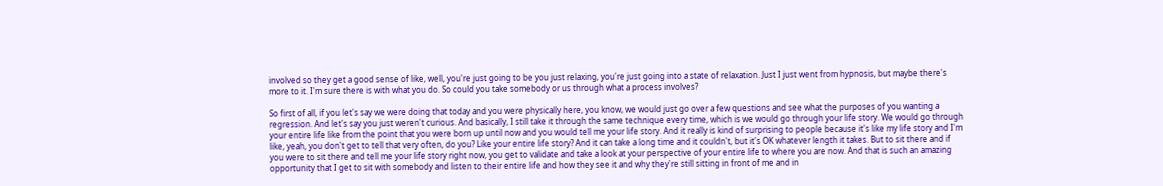involved so they get a good sense of like, well, you're just going to be you just relaxing, you're just going into a state of relaxation. Just I just went from hypnosis, but maybe there's more to it. I'm sure there is with what you do. So could you take somebody or us through what a process involves?

So first of all, if you let's say we were doing that today and you were physically here, you know, we would just go over a few questions and see what the purposes of you wanting a regression. And let's say you just weren't curious. And basically, I still take it through the same technique every time, which is we would go through your life story. We would go through your entire life like from the point that you were born up until now and you would tell me your life story. And it really is kind of surprising to people because it's like my life story and I'm like, yeah, you don't get to tell that very often, do you? Like your entire life story? And it can take a long time and it couldn't, but it's OK whatever length it takes. But to sit there and if you were to sit there and tell me your life story right now, you get to validate and take a look at your perspective of your entire life to where you are now. And that is such an amazing opportunity that I get to sit with somebody and listen to their entire life and how they see it and why they're still sitting in front of me and in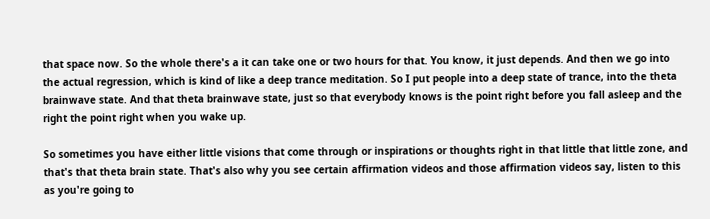that space now. So the whole there's a it can take one or two hours for that. You know, it just depends. And then we go into the actual regression, which is kind of like a deep trance meditation. So I put people into a deep state of trance, into the theta brainwave state. And that theta brainwave state, just so that everybody knows is the point right before you fall asleep and the right the point right when you wake up.

So sometimes you have either little visions that come through or inspirations or thoughts right in that little that little zone, and that's that theta brain state. That's also why you see certain affirmation videos and those affirmation videos say, listen to this as you're going to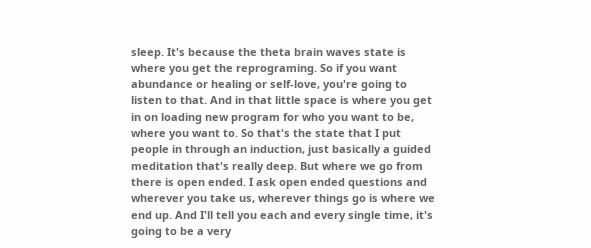sleep. It's because the theta brain waves state is where you get the reprograming. So if you want abundance or healing or self-love, you're going to listen to that. And in that little space is where you get in on loading new program for who you want to be, where you want to. So that's the state that I put people in through an induction, just basically a guided meditation that's really deep. But where we go from there is open ended. I ask open ended questions and wherever you take us, wherever things go is where we end up. And I'll tell you each and every single time, it's going to be a very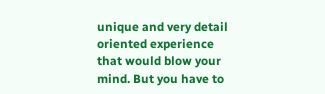unique and very detail oriented experience that would blow your mind. But you have to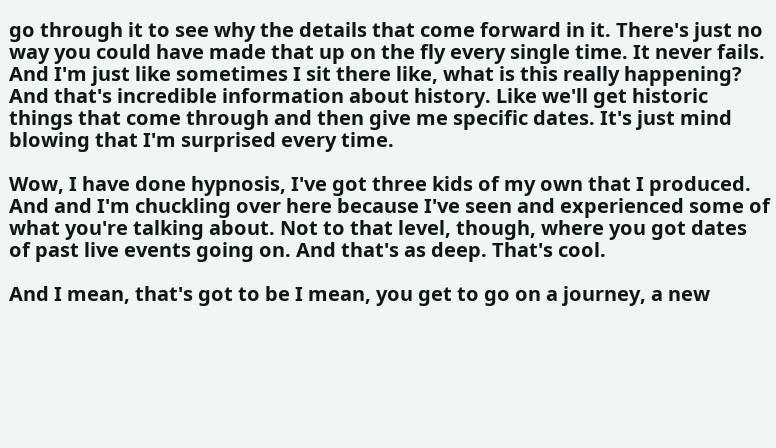go through it to see why the details that come forward in it. There's just no way you could have made that up on the fly every single time. It never fails. And I'm just like sometimes I sit there like, what is this really happening? And that's incredible information about history. Like we'll get historic things that come through and then give me specific dates. It's just mind blowing that I'm surprised every time.

Wow, I have done hypnosis, I've got three kids of my own that I produced. And and I'm chuckling over here because I've seen and experienced some of what you're talking about. Not to that level, though, where you got dates of past live events going on. And that's as deep. That's cool.

And I mean, that's got to be I mean, you get to go on a journey, a new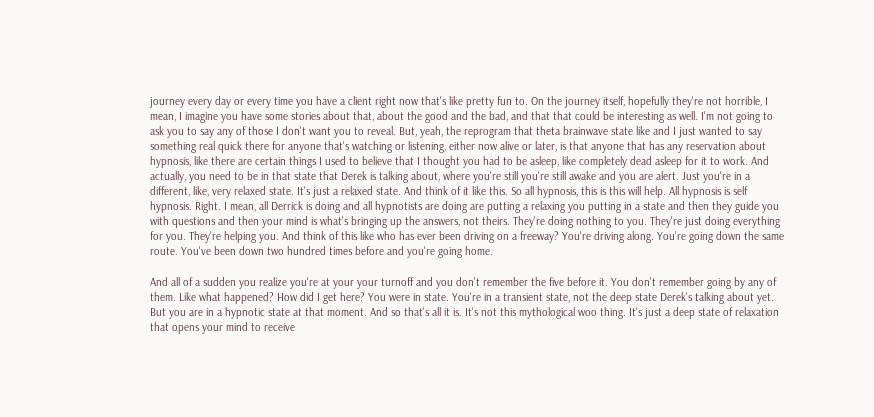journey every day or every time you have a client right now that's like pretty fun to. On the journey itself, hopefully they're not horrible, I mean, I imagine you have some stories about that, about the good and the bad, and that that could be interesting as well. I'm not going to ask you to say any of those I don't want you to reveal. But, yeah, the reprogram that theta brainwave state like and I just wanted to say something real quick there for anyone that's watching or listening, either now alive or later, is that anyone that has any reservation about hypnosis, like there are certain things I used to believe that I thought you had to be asleep, like completely dead asleep for it to work. And actually, you need to be in that state that Derek is talking about, where you're still you're still awake and you are alert. Just you're in a different, like, very relaxed state. It's just a relaxed state. And think of it like this. So all hypnosis, this is this will help. All hypnosis is self hypnosis. Right. I mean, all Derrick is doing and all hypnotists are doing are putting a relaxing you putting in a state and then they guide you with questions and then your mind is what's bringing up the answers, not theirs. They're doing nothing to you. They're just doing everything for you. They're helping you. And think of this like who has ever been driving on a freeway? You're driving along. You're going down the same route. You've been down two hundred times before and you're going home.

And all of a sudden you realize you're at your your turnoff and you don't remember the five before it. You don't remember going by any of them. Like what happened? How did I get here? You were in state. You're in a transient state, not the deep state Derek's talking about yet. But you are in a hypnotic state at that moment. And so that's all it is. It's not this mythological woo thing. It's just a deep state of relaxation that opens your mind to receive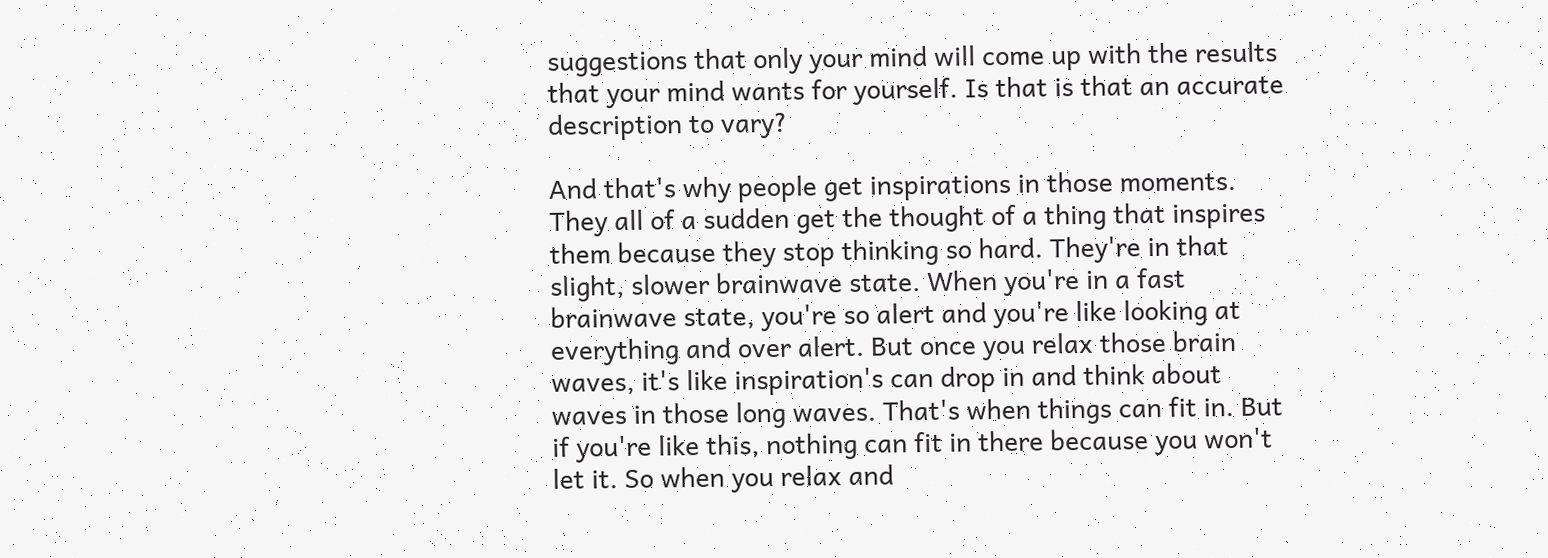suggestions that only your mind will come up with the results that your mind wants for yourself. Is that is that an accurate description to vary?

And that's why people get inspirations in those moments. They all of a sudden get the thought of a thing that inspires them because they stop thinking so hard. They're in that slight, slower brainwave state. When you're in a fast brainwave state, you're so alert and you're like looking at everything and over alert. But once you relax those brain waves, it's like inspiration's can drop in and think about waves in those long waves. That's when things can fit in. But if you're like this, nothing can fit in there because you won't let it. So when you relax and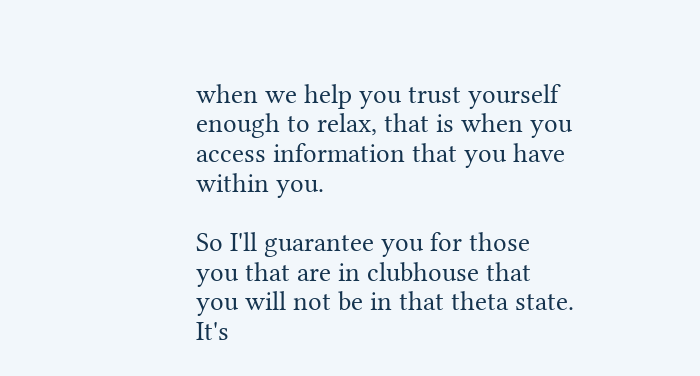when we help you trust yourself enough to relax, that is when you access information that you have within you.

So I'll guarantee you for those you that are in clubhouse that you will not be in that theta state. It's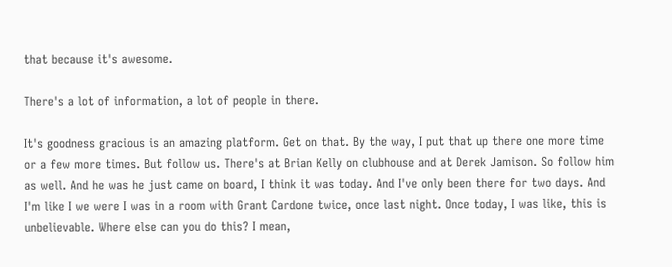that because it's awesome.

There's a lot of information, a lot of people in there.

It's goodness gracious is an amazing platform. Get on that. By the way, I put that up there one more time or a few more times. But follow us. There's at Brian Kelly on clubhouse and at Derek Jamison. So follow him as well. And he was he just came on board, I think it was today. And I've only been there for two days. And I'm like I we were I was in a room with Grant Cardone twice, once last night. Once today, I was like, this is unbelievable. Where else can you do this? I mean,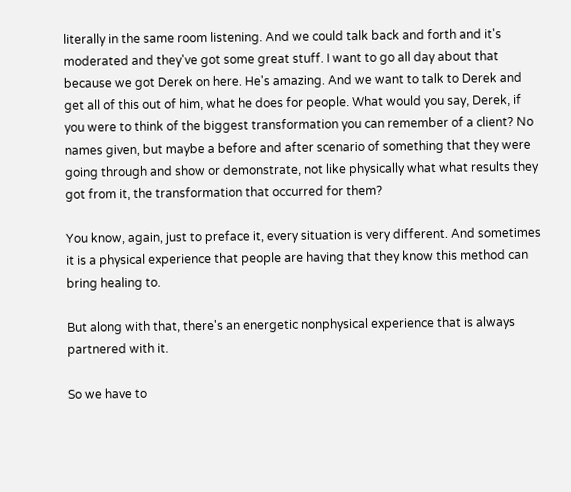literally in the same room listening. And we could talk back and forth and it's moderated and they've got some great stuff. I want to go all day about that because we got Derek on here. He's amazing. And we want to talk to Derek and get all of this out of him, what he does for people. What would you say, Derek, if you were to think of the biggest transformation you can remember of a client? No names given, but maybe a before and after scenario of something that they were going through and show or demonstrate, not like physically what what results they got from it, the transformation that occurred for them?

You know, again, just to preface it, every situation is very different. And sometimes it is a physical experience that people are having that they know this method can bring healing to.

But along with that, there's an energetic nonphysical experience that is always partnered with it.

So we have to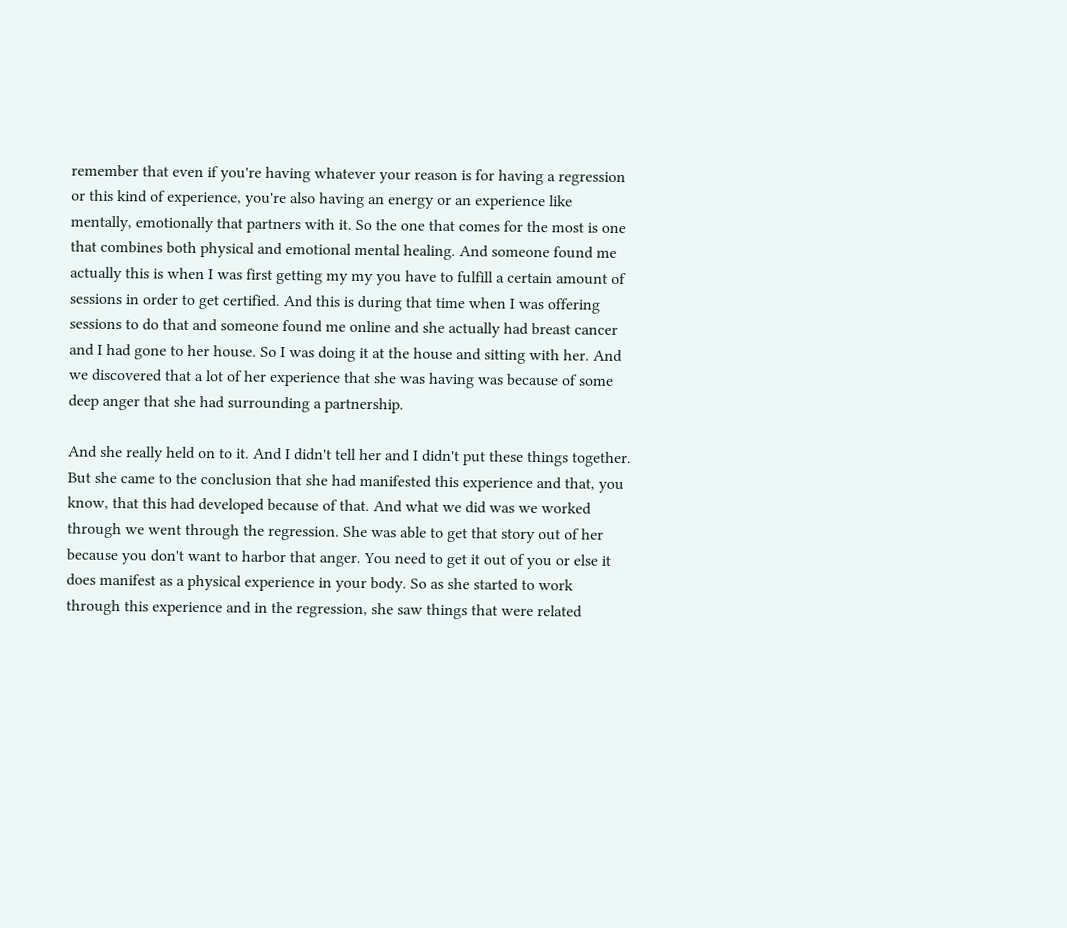remember that even if you're having whatever your reason is for having a regression or this kind of experience, you're also having an energy or an experience like mentally, emotionally that partners with it. So the one that comes for the most is one that combines both physical and emotional mental healing. And someone found me actually this is when I was first getting my my you have to fulfill a certain amount of sessions in order to get certified. And this is during that time when I was offering sessions to do that and someone found me online and she actually had breast cancer and I had gone to her house. So I was doing it at the house and sitting with her. And we discovered that a lot of her experience that she was having was because of some deep anger that she had surrounding a partnership.

And she really held on to it. And I didn't tell her and I didn't put these things together. But she came to the conclusion that she had manifested this experience and that, you know, that this had developed because of that. And what we did was we worked through we went through the regression. She was able to get that story out of her because you don't want to harbor that anger. You need to get it out of you or else it does manifest as a physical experience in your body. So as she started to work through this experience and in the regression, she saw things that were related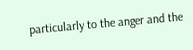particularly to the anger and the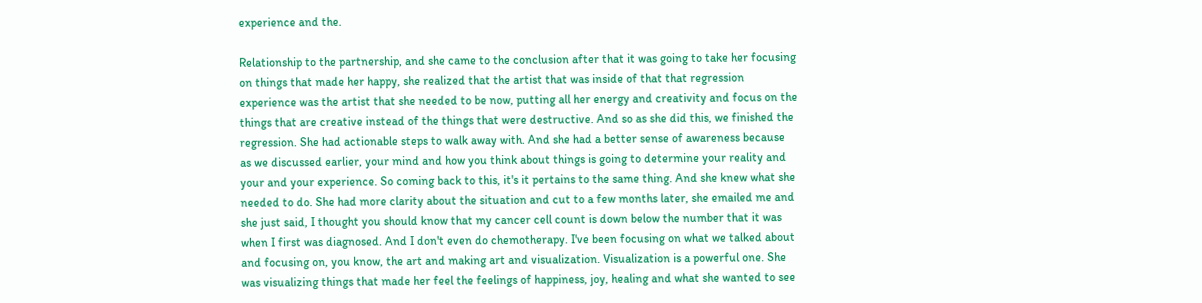experience and the.

Relationship to the partnership, and she came to the conclusion after that it was going to take her focusing on things that made her happy, she realized that the artist that was inside of that that regression experience was the artist that she needed to be now, putting all her energy and creativity and focus on the things that are creative instead of the things that were destructive. And so as she did this, we finished the regression. She had actionable steps to walk away with. And she had a better sense of awareness because as we discussed earlier, your mind and how you think about things is going to determine your reality and your and your experience. So coming back to this, it's it pertains to the same thing. And she knew what she needed to do. She had more clarity about the situation and cut to a few months later, she emailed me and she just said, I thought you should know that my cancer cell count is down below the number that it was when I first was diagnosed. And I don't even do chemotherapy. I've been focusing on what we talked about and focusing on, you know, the art and making art and visualization. Visualization is a powerful one. She was visualizing things that made her feel the feelings of happiness, joy, healing and what she wanted to see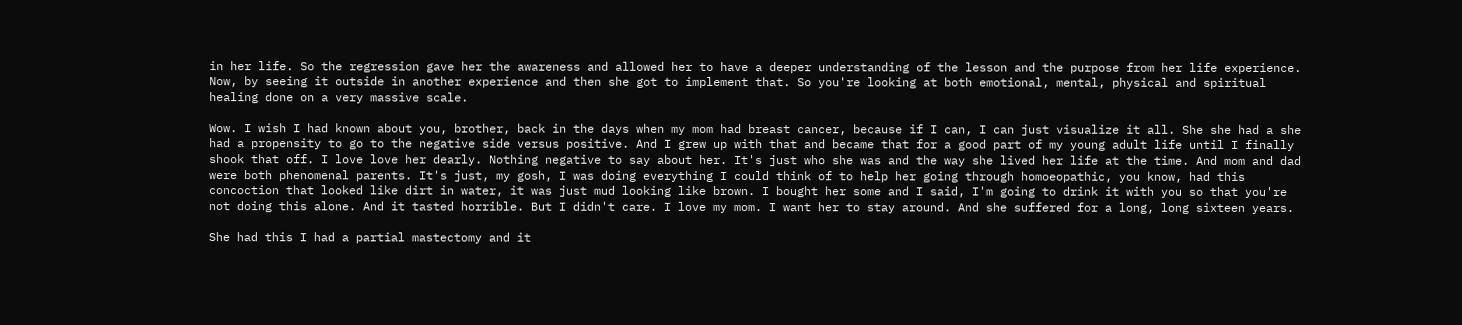in her life. So the regression gave her the awareness and allowed her to have a deeper understanding of the lesson and the purpose from her life experience. Now, by seeing it outside in another experience and then she got to implement that. So you're looking at both emotional, mental, physical and spiritual healing done on a very massive scale.

Wow. I wish I had known about you, brother, back in the days when my mom had breast cancer, because if I can, I can just visualize it all. She she had a she had a propensity to go to the negative side versus positive. And I grew up with that and became that for a good part of my young adult life until I finally shook that off. I love love her dearly. Nothing negative to say about her. It's just who she was and the way she lived her life at the time. And mom and dad were both phenomenal parents. It's just, my gosh, I was doing everything I could think of to help her going through homoeopathic, you know, had this concoction that looked like dirt in water, it was just mud looking like brown. I bought her some and I said, I'm going to drink it with you so that you're not doing this alone. And it tasted horrible. But I didn't care. I love my mom. I want her to stay around. And she suffered for a long, long sixteen years.

She had this I had a partial mastectomy and it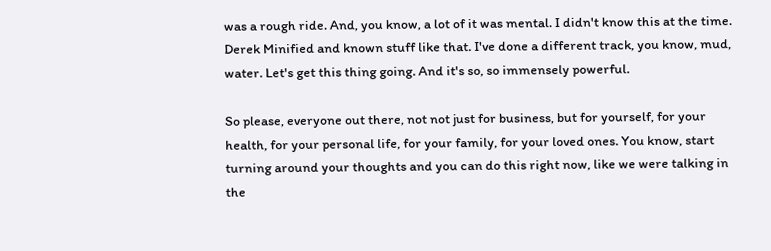was a rough ride. And, you know, a lot of it was mental. I didn't know this at the time. Derek Minified and known stuff like that. I've done a different track, you know, mud, water. Let's get this thing going. And it's so, so immensely powerful.

So please, everyone out there, not not just for business, but for yourself, for your health, for your personal life, for your family, for your loved ones. You know, start turning around your thoughts and you can do this right now, like we were talking in the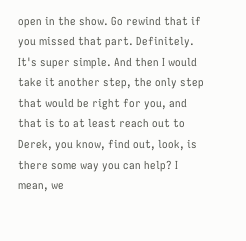open in the show. Go rewind that if you missed that part. Definitely. It's super simple. And then I would take it another step, the only step that would be right for you, and that is to at least reach out to Derek, you know, find out, look, is there some way you can help? I mean, we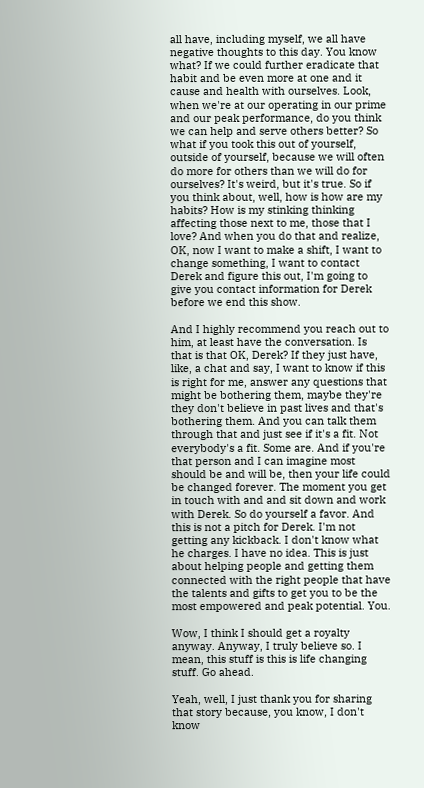all have, including myself, we all have negative thoughts to this day. You know what? If we could further eradicate that habit and be even more at one and it cause and health with ourselves. Look, when we're at our operating in our prime and our peak performance, do you think we can help and serve others better? So what if you took this out of yourself, outside of yourself, because we will often do more for others than we will do for ourselves? It's weird, but it's true. So if you think about, well, how is how are my habits? How is my stinking thinking affecting those next to me, those that I love? And when you do that and realize, OK, now I want to make a shift, I want to change something, I want to contact Derek and figure this out, I'm going to give you contact information for Derek before we end this show.

And I highly recommend you reach out to him, at least have the conversation. Is that is that OK, Derek? If they just have, like, a chat and say, I want to know if this is right for me, answer any questions that might be bothering them, maybe they're they don't believe in past lives and that's bothering them. And you can talk them through that and just see if it's a fit. Not everybody's a fit. Some are. And if you're that person and I can imagine most should be and will be, then your life could be changed forever. The moment you get in touch with and and sit down and work with Derek. So do yourself a favor. And this is not a pitch for Derek. I'm not getting any kickback. I don't know what he charges. I have no idea. This is just about helping people and getting them connected with the right people that have the talents and gifts to get you to be the most empowered and peak potential. You.

Wow, I think I should get a royalty anyway. Anyway, I truly believe so. I mean, this stuff is this is life changing stuff. Go ahead.

Yeah, well, I just thank you for sharing that story because, you know, I don't know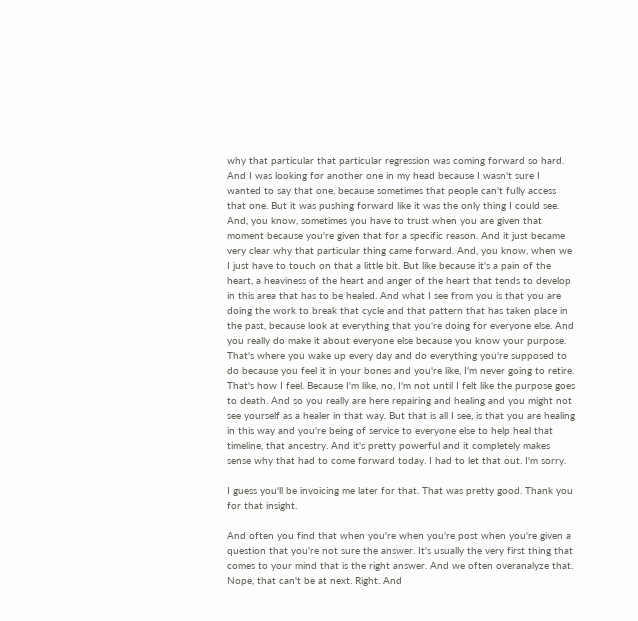why that particular that particular regression was coming forward so hard. And I was looking for another one in my head because I wasn't sure I wanted to say that one, because sometimes that people can't fully access that one. But it was pushing forward like it was the only thing I could see. And, you know, sometimes you have to trust when you are given that moment because you're given that for a specific reason. And it just became very clear why that particular thing came forward. And, you know, when we I just have to touch on that a little bit. But like because it's a pain of the heart, a heaviness of the heart and anger of the heart that tends to develop in this area that has to be healed. And what I see from you is that you are doing the work to break that cycle and that pattern that has taken place in the past, because look at everything that you're doing for everyone else. And you really do make it about everyone else because you know your purpose. That's where you wake up every day and do everything you're supposed to do because you feel it in your bones and you're like, I'm never going to retire. That's how I feel. Because I'm like, no, I'm not until I felt like the purpose goes to death. And so you really are here repairing and healing and you might not see yourself as a healer in that way. But that is all I see, is that you are healing in this way and you're being of service to everyone else to help heal that timeline, that ancestry. And it's pretty powerful and it completely makes sense why that had to come forward today. I had to let that out. I'm sorry.

I guess you'll be invoicing me later for that. That was pretty good. Thank you for that insight.

And often you find that when you're when you're post when you're given a question that you're not sure the answer. It's usually the very first thing that comes to your mind that is the right answer. And we often overanalyze that. Nope, that can't be at next. Right. And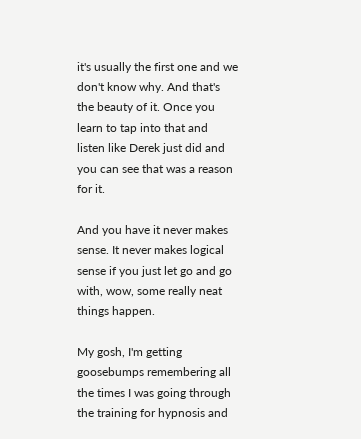it's usually the first one and we don't know why. And that's the beauty of it. Once you learn to tap into that and listen like Derek just did and you can see that was a reason for it.

And you have it never makes sense. It never makes logical sense if you just let go and go with, wow, some really neat things happen.

My gosh, I'm getting goosebumps remembering all the times I was going through the training for hypnosis and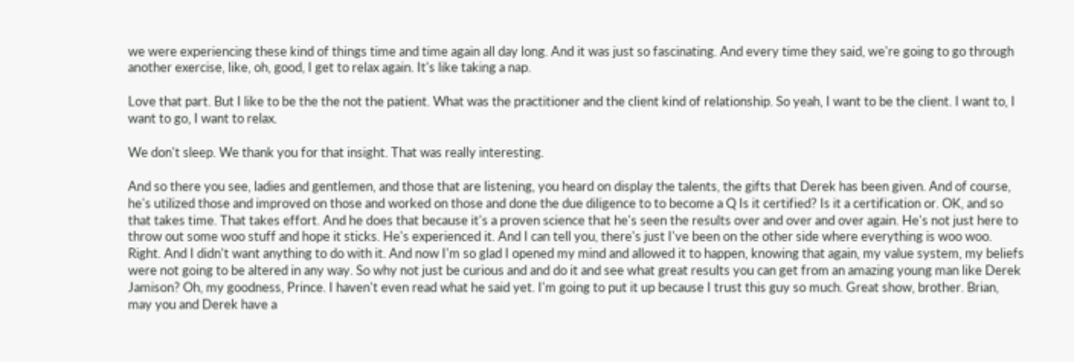we were experiencing these kind of things time and time again all day long. And it was just so fascinating. And every time they said, we're going to go through another exercise, like, oh, good, I get to relax again. It's like taking a nap.

Love that part. But I like to be the the not the patient. What was the practitioner and the client kind of relationship. So yeah, I want to be the client. I want to, I want to go, I want to relax.

We don't sleep. We thank you for that insight. That was really interesting.

And so there you see, ladies and gentlemen, and those that are listening, you heard on display the talents, the gifts that Derek has been given. And of course, he's utilized those and improved on those and worked on those and done the due diligence to to become a Q Is it certified? Is it a certification or. OK, and so that takes time. That takes effort. And he does that because it's a proven science that he's seen the results over and over and over again. He's not just here to throw out some woo stuff and hope it sticks. He's experienced it. And I can tell you, there's just I've been on the other side where everything is woo woo. Right. And I didn't want anything to do with it. And now I'm so glad I opened my mind and allowed it to happen, knowing that again, my value system, my beliefs were not going to be altered in any way. So why not just be curious and and do it and see what great results you can get from an amazing young man like Derek Jamison? Oh, my goodness, Prince. I haven't even read what he said yet. I'm going to put it up because I trust this guy so much. Great show, brother. Brian, may you and Derek have a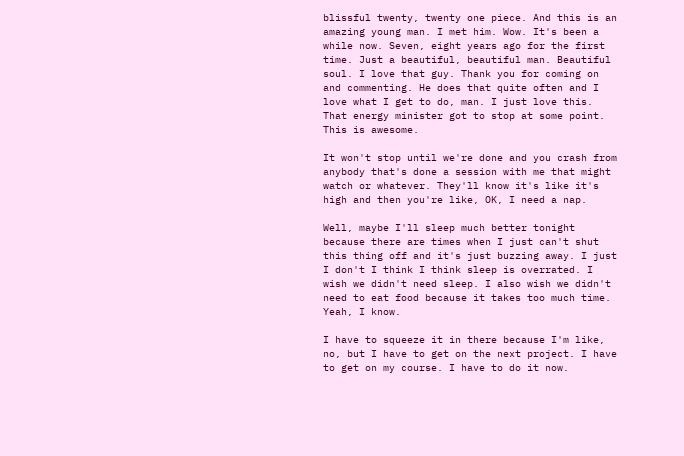blissful twenty, twenty one piece. And this is an amazing young man. I met him. Wow. It's been a while now. Seven, eight years ago for the first time. Just a beautiful, beautiful man. Beautiful soul. I love that guy. Thank you for coming on and commenting. He does that quite often and I love what I get to do, man. I just love this. That energy minister got to stop at some point. This is awesome.

It won't stop until we're done and you crash from anybody that's done a session with me that might watch or whatever. They'll know it's like it's high and then you're like, OK, I need a nap.

Well, maybe I'll sleep much better tonight because there are times when I just can't shut this thing off and it's just buzzing away. I just I don't I think I think sleep is overrated. I wish we didn't need sleep. I also wish we didn't need to eat food because it takes too much time. Yeah, I know.

I have to squeeze it in there because I'm like, no, but I have to get on the next project. I have to get on my course. I have to do it now.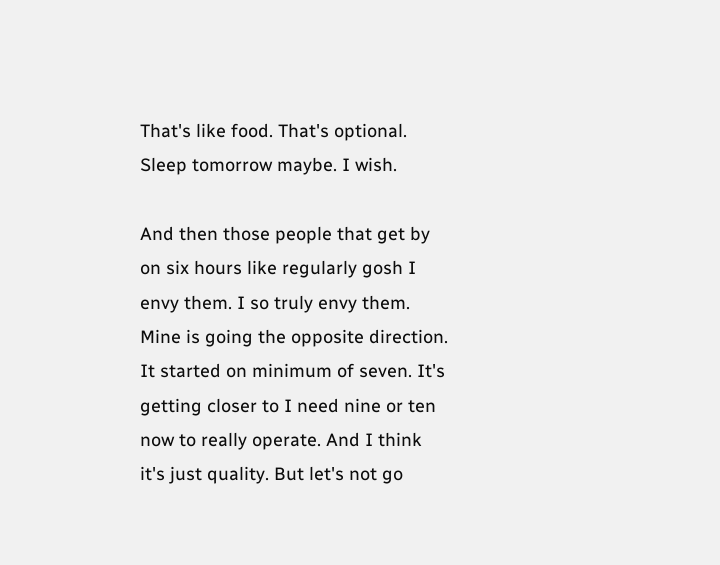That's like food. That's optional. Sleep tomorrow maybe. I wish.

And then those people that get by on six hours like regularly gosh I envy them. I so truly envy them. Mine is going the opposite direction. It started on minimum of seven. It's getting closer to I need nine or ten now to really operate. And I think it's just quality. But let's not go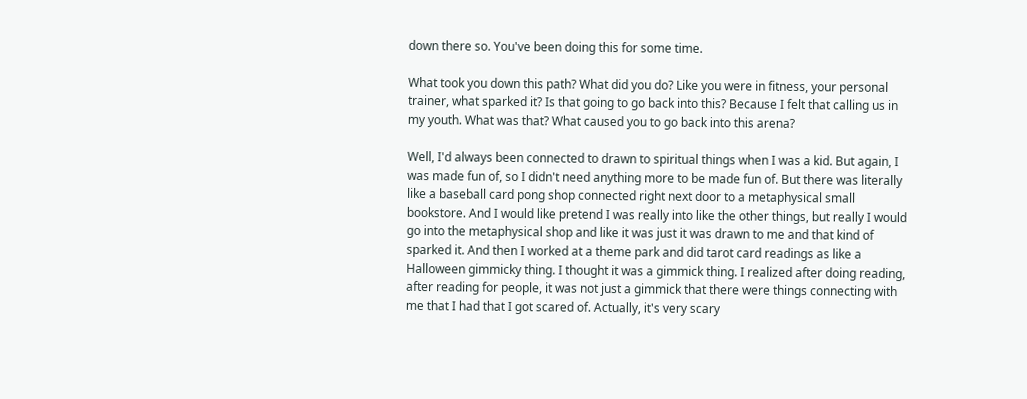down there so. You've been doing this for some time.

What took you down this path? What did you do? Like you were in fitness, your personal trainer, what sparked it? Is that going to go back into this? Because I felt that calling us in my youth. What was that? What caused you to go back into this arena?

Well, I'd always been connected to drawn to spiritual things when I was a kid. But again, I was made fun of, so I didn't need anything more to be made fun of. But there was literally like a baseball card pong shop connected right next door to a metaphysical small bookstore. And I would like pretend I was really into like the other things, but really I would go into the metaphysical shop and like it was just it was drawn to me and that kind of sparked it. And then I worked at a theme park and did tarot card readings as like a Halloween gimmicky thing. I thought it was a gimmick thing. I realized after doing reading, after reading for people, it was not just a gimmick that there were things connecting with me that I had that I got scared of. Actually, it's very scary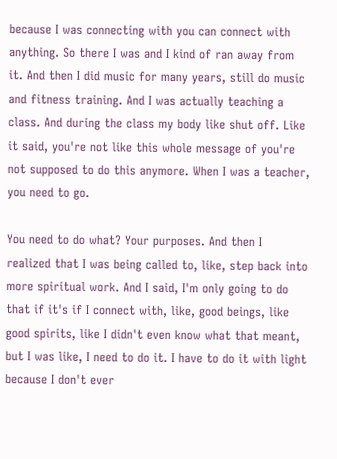because I was connecting with you can connect with anything. So there I was and I kind of ran away from it. And then I did music for many years, still do music and fitness training. And I was actually teaching a class. And during the class my body like shut off. Like it said, you're not like this whole message of you're not supposed to do this anymore. When I was a teacher, you need to go.

You need to do what? Your purposes. And then I realized that I was being called to, like, step back into more spiritual work. And I said, I'm only going to do that if it's if I connect with, like, good beings, like good spirits, like I didn't even know what that meant, but I was like, I need to do it. I have to do it with light because I don't ever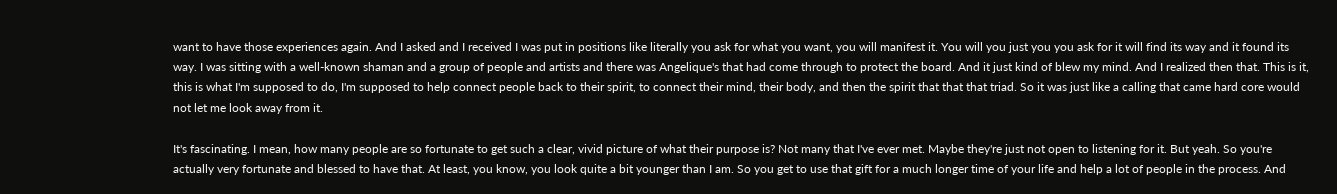want to have those experiences again. And I asked and I received I was put in positions like literally you ask for what you want, you will manifest it. You will you just you you ask for it will find its way and it found its way. I was sitting with a well-known shaman and a group of people and artists and there was Angelique's that had come through to protect the board. And it just kind of blew my mind. And I realized then that. This is it, this is what I'm supposed to do, I'm supposed to help connect people back to their spirit, to connect their mind, their body, and then the spirit that that that triad. So it was just like a calling that came hard core would not let me look away from it.

It's fascinating. I mean, how many people are so fortunate to get such a clear, vivid picture of what their purpose is? Not many that I've ever met. Maybe they're just not open to listening for it. But yeah. So you're actually very fortunate and blessed to have that. At least, you know, you look quite a bit younger than I am. So you get to use that gift for a much longer time of your life and help a lot of people in the process. And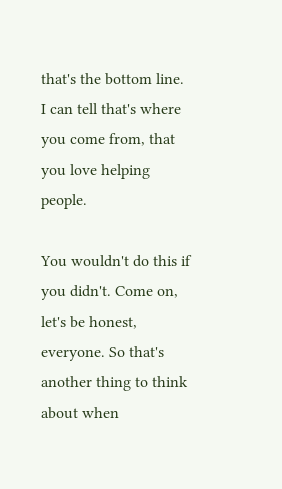that's the bottom line. I can tell that's where you come from, that you love helping people.

You wouldn't do this if you didn't. Come on, let's be honest, everyone. So that's another thing to think about when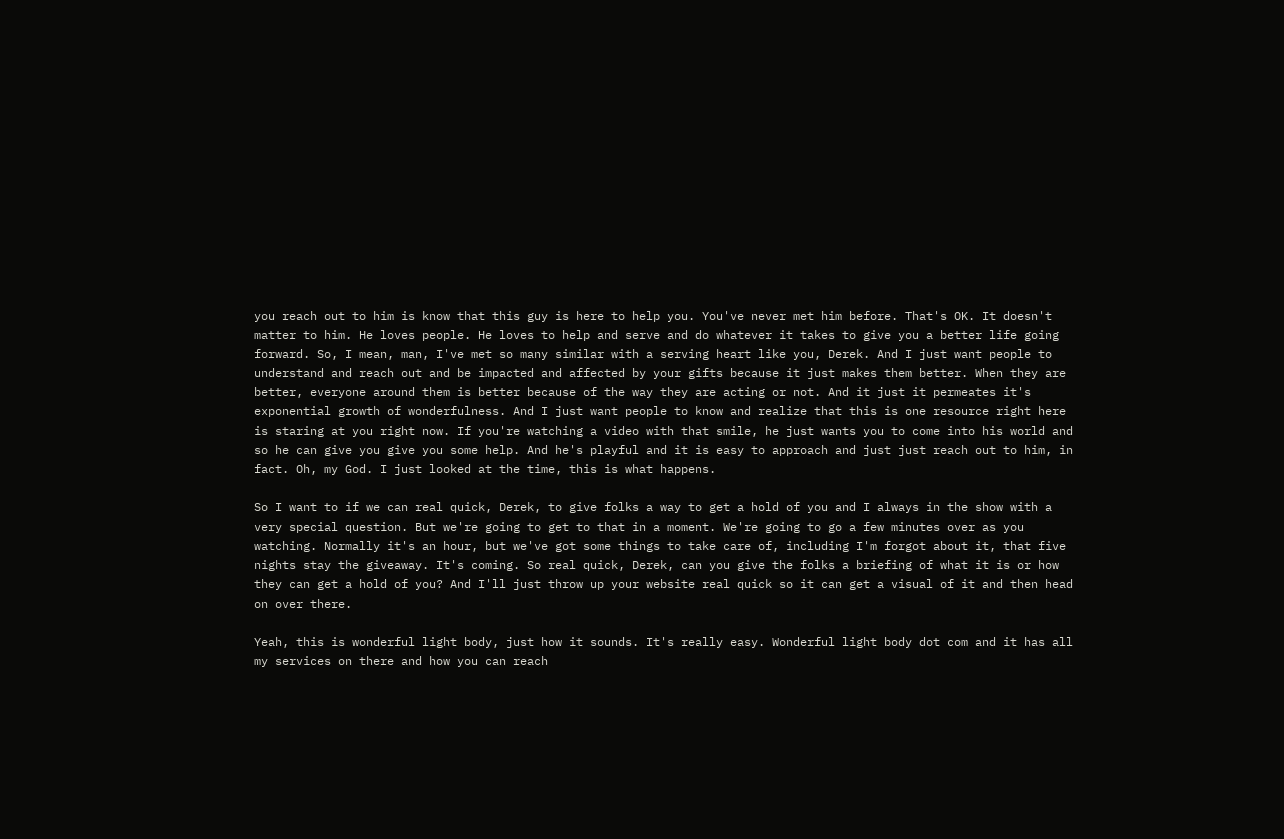you reach out to him is know that this guy is here to help you. You've never met him before. That's OK. It doesn't matter to him. He loves people. He loves to help and serve and do whatever it takes to give you a better life going forward. So, I mean, man, I've met so many similar with a serving heart like you, Derek. And I just want people to understand and reach out and be impacted and affected by your gifts because it just makes them better. When they are better, everyone around them is better because of the way they are acting or not. And it just it permeates it's exponential growth of wonderfulness. And I just want people to know and realize that this is one resource right here is staring at you right now. If you're watching a video with that smile, he just wants you to come into his world and so he can give you give you some help. And he's playful and it is easy to approach and just just reach out to him, in fact. Oh, my God. I just looked at the time, this is what happens.

So I want to if we can real quick, Derek, to give folks a way to get a hold of you and I always in the show with a very special question. But we're going to get to that in a moment. We're going to go a few minutes over as you watching. Normally it's an hour, but we've got some things to take care of, including I'm forgot about it, that five nights stay the giveaway. It's coming. So real quick, Derek, can you give the folks a briefing of what it is or how they can get a hold of you? And I'll just throw up your website real quick so it can get a visual of it and then head on over there.

Yeah, this is wonderful light body, just how it sounds. It's really easy. Wonderful light body dot com and it has all my services on there and how you can reach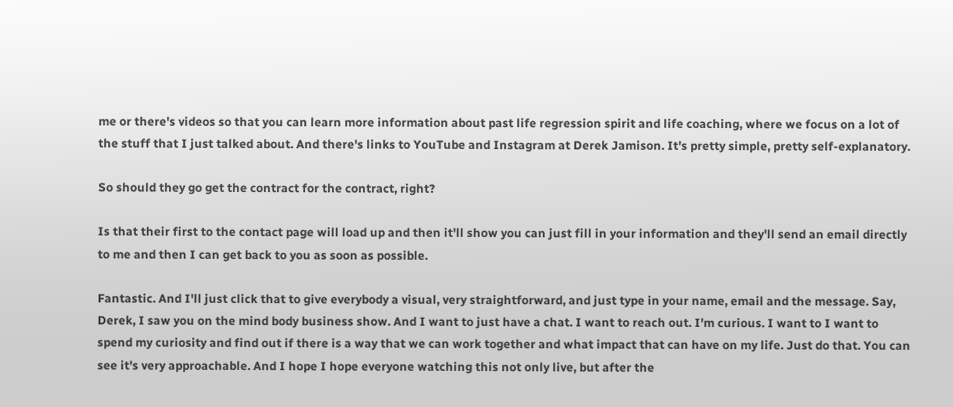me or there's videos so that you can learn more information about past life regression spirit and life coaching, where we focus on a lot of the stuff that I just talked about. And there's links to YouTube and Instagram at Derek Jamison. It's pretty simple, pretty self-explanatory.

So should they go get the contract for the contract, right?

Is that their first to the contact page will load up and then it'll show you can just fill in your information and they'll send an email directly to me and then I can get back to you as soon as possible.

Fantastic. And I'll just click that to give everybody a visual, very straightforward, and just type in your name, email and the message. Say, Derek, I saw you on the mind body business show. And I want to just have a chat. I want to reach out. I'm curious. I want to I want to spend my curiosity and find out if there is a way that we can work together and what impact that can have on my life. Just do that. You can see it's very approachable. And I hope I hope everyone watching this not only live, but after the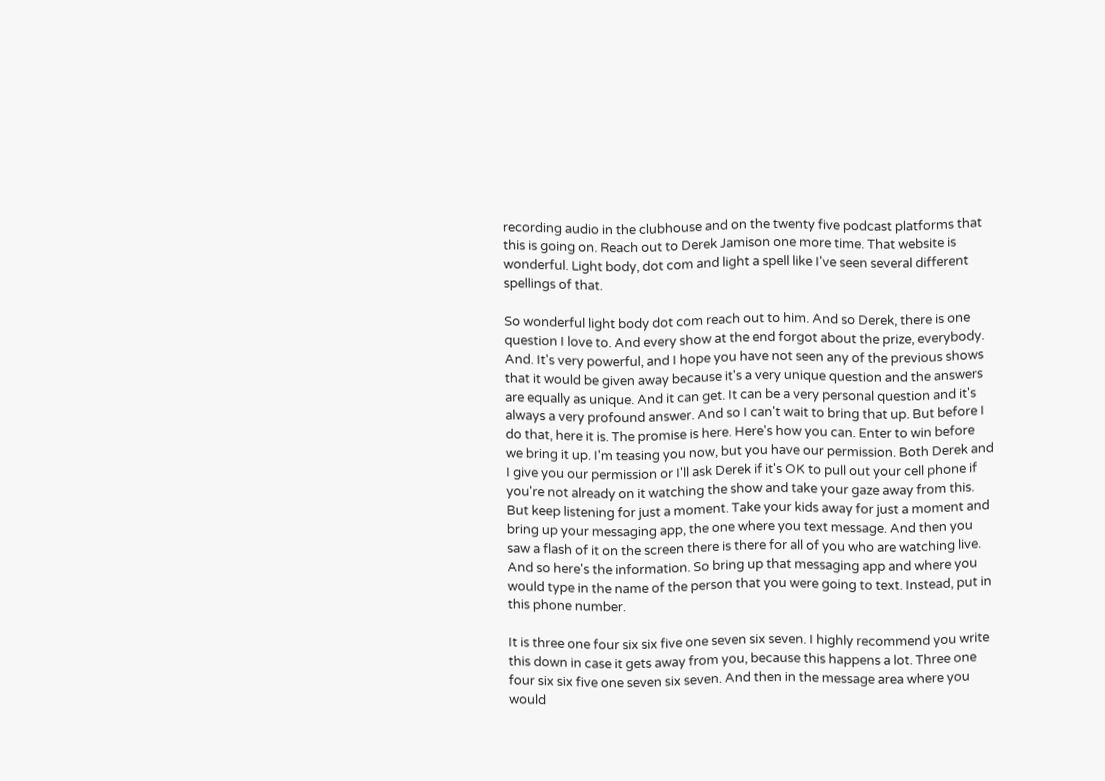recording audio in the clubhouse and on the twenty five podcast platforms that this is going on. Reach out to Derek Jamison one more time. That website is wonderful. Light body, dot com and light a spell like I've seen several different spellings of that.

So wonderful light body dot com reach out to him. And so Derek, there is one question I love to. And every show at the end forgot about the prize, everybody. And. It's very powerful, and I hope you have not seen any of the previous shows that it would be given away because it's a very unique question and the answers are equally as unique. And it can get. It can be a very personal question and it's always a very profound answer. And so I can't wait to bring that up. But before I do that, here it is. The promise is here. Here's how you can. Enter to win before we bring it up. I'm teasing you now, but you have our permission. Both Derek and I give you our permission or I'll ask Derek if it's OK to pull out your cell phone if you're not already on it watching the show and take your gaze away from this. But keep listening for just a moment. Take your kids away for just a moment and bring up your messaging app, the one where you text message. And then you saw a flash of it on the screen there is there for all of you who are watching live. And so here's the information. So bring up that messaging app and where you would type in the name of the person that you were going to text. Instead, put in this phone number.

It is three one four six six five one seven six seven. I highly recommend you write this down in case it gets away from you, because this happens a lot. Three one four six six five one seven six seven. And then in the message area where you would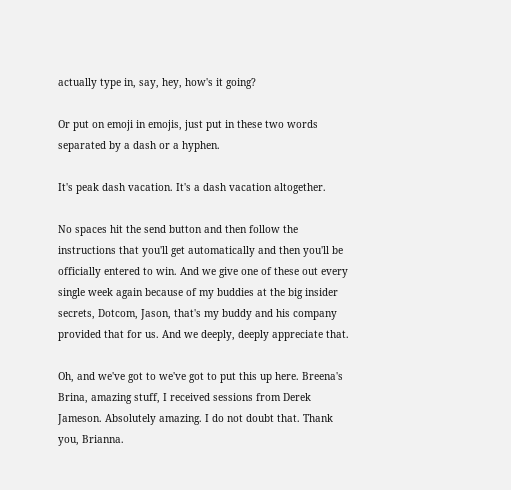actually type in, say, hey, how's it going?

Or put on emoji in emojis, just put in these two words separated by a dash or a hyphen.

It's peak dash vacation. It's a dash vacation altogether.

No spaces hit the send button and then follow the instructions that you'll get automatically and then you'll be officially entered to win. And we give one of these out every single week again because of my buddies at the big insider secrets, Dotcom, Jason, that's my buddy and his company provided that for us. And we deeply, deeply appreciate that.

Oh, and we've got to we've got to put this up here. Breena's Brina, amazing stuff, I received sessions from Derek Jameson. Absolutely amazing. I do not doubt that. Thank you, Brianna.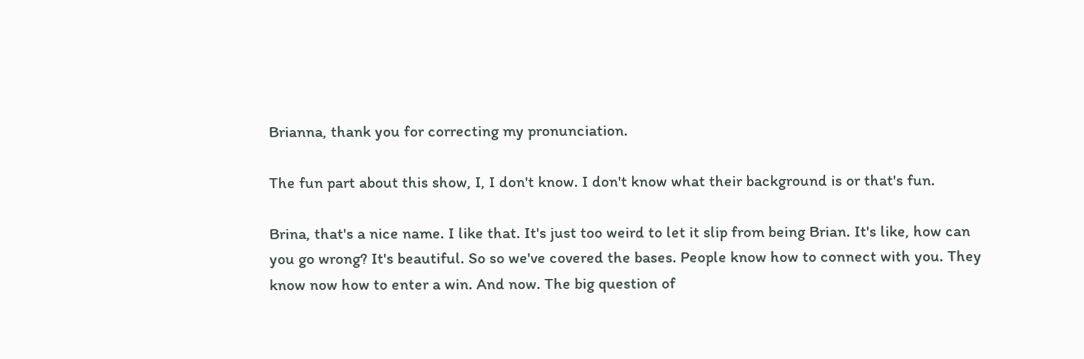Brianna, thank you for correcting my pronunciation.

The fun part about this show, I, I don't know. I don't know what their background is or that's fun.

Brina, that's a nice name. I like that. It's just too weird to let it slip from being Brian. It's like, how can you go wrong? It's beautiful. So so we've covered the bases. People know how to connect with you. They know now how to enter a win. And now. The big question of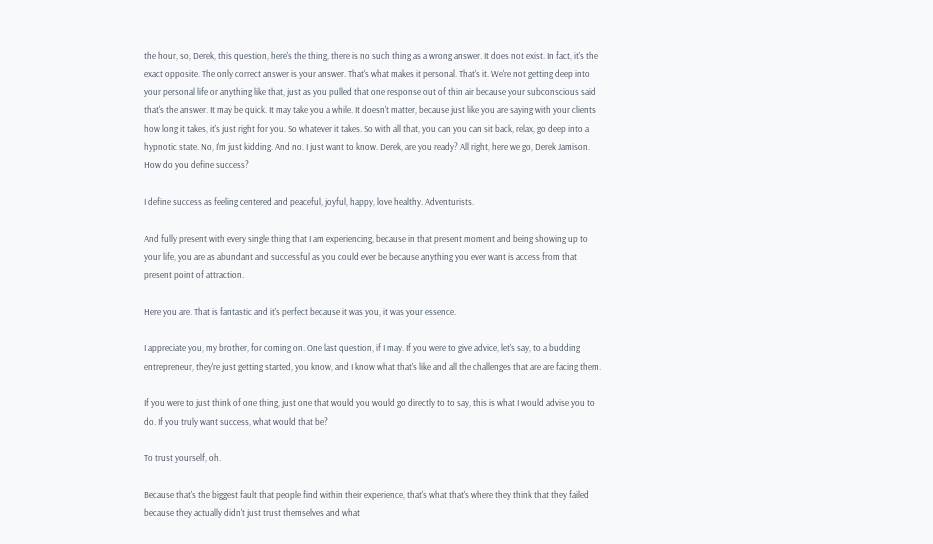the hour, so, Derek, this question, here's the thing, there is no such thing as a wrong answer. It does not exist. In fact, it's the exact opposite. The only correct answer is your answer. That's what makes it personal. That's it. We're not getting deep into your personal life or anything like that, just as you pulled that one response out of thin air because your subconscious said that's the answer. It may be quick. It may take you a while. It doesn't matter, because just like you are saying with your clients how long it takes, it's just right for you. So whatever it takes. So with all that, you can you can sit back, relax, go deep into a hypnotic state. No, I'm just kidding. And no. I just want to know. Derek, are you ready? All right, here we go, Derek Jamison. How do you define success?

I define success as feeling centered and peaceful, joyful, happy, love healthy. Adventurists.

And fully present with every single thing that I am experiencing, because in that present moment and being showing up to your life, you are as abundant and successful as you could ever be because anything you ever want is access from that present point of attraction.

Here you are. That is fantastic and it's perfect because it was you, it was your essence.

I appreciate you, my brother, for coming on. One last question, if I may. If you were to give advice, let's say, to a budding entrepreneur, they're just getting started, you know, and I know what that's like and all the challenges that are are facing them.

If you were to just think of one thing, just one that would you would go directly to to say, this is what I would advise you to do. If you truly want success, what would that be?

To trust yourself, oh.

Because that's the biggest fault that people find within their experience, that's what that's where they think that they failed because they actually didn't just trust themselves and what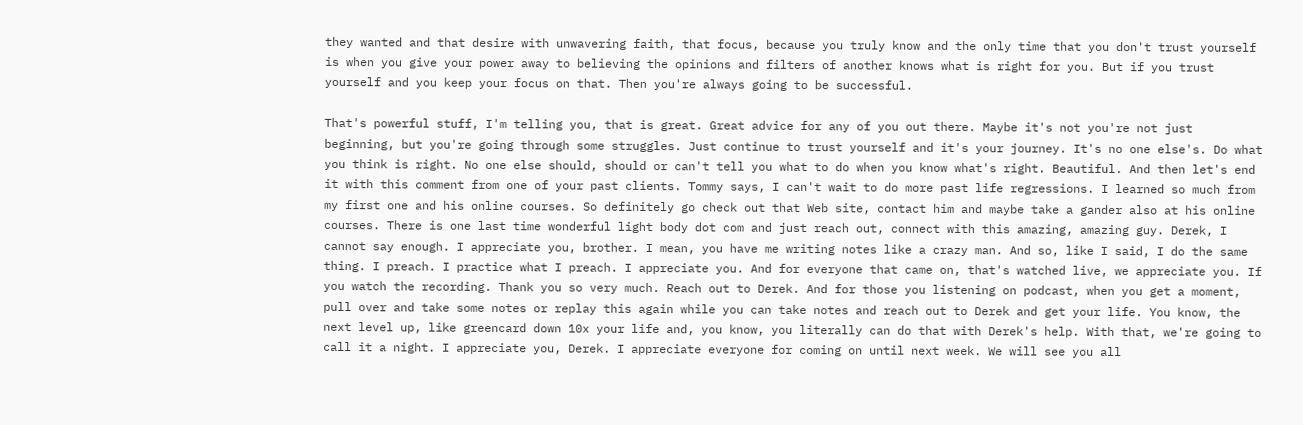they wanted and that desire with unwavering faith, that focus, because you truly know and the only time that you don't trust yourself is when you give your power away to believing the opinions and filters of another knows what is right for you. But if you trust yourself and you keep your focus on that. Then you're always going to be successful.

That's powerful stuff, I'm telling you, that is great. Great advice for any of you out there. Maybe it's not you're not just beginning, but you're going through some struggles. Just continue to trust yourself and it's your journey. It's no one else's. Do what you think is right. No one else should, should or can't tell you what to do when you know what's right. Beautiful. And then let's end it with this comment from one of your past clients. Tommy says, I can't wait to do more past life regressions. I learned so much from my first one and his online courses. So definitely go check out that Web site, contact him and maybe take a gander also at his online courses. There is one last time wonderful light body dot com and just reach out, connect with this amazing, amazing guy. Derek, I cannot say enough. I appreciate you, brother. I mean, you have me writing notes like a crazy man. And so, like I said, I do the same thing. I preach. I practice what I preach. I appreciate you. And for everyone that came on, that's watched live, we appreciate you. If you watch the recording. Thank you so very much. Reach out to Derek. And for those you listening on podcast, when you get a moment, pull over and take some notes or replay this again while you can take notes and reach out to Derek and get your life. You know, the next level up, like greencard down 10x your life and, you know, you literally can do that with Derek's help. With that, we're going to call it a night. I appreciate you, Derek. I appreciate everyone for coming on until next week. We will see you all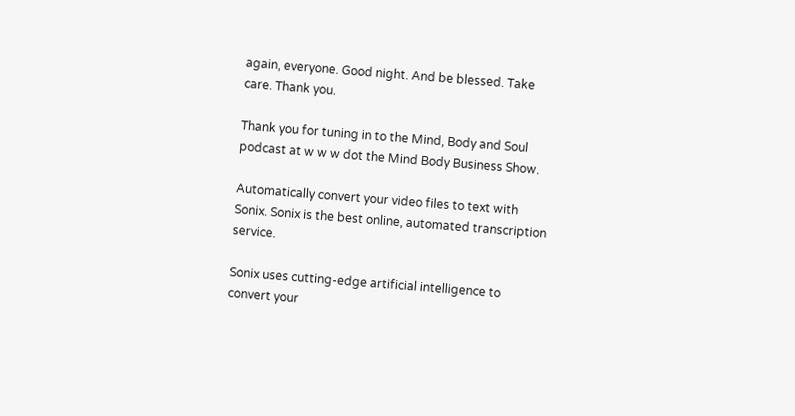again, everyone. Good night. And be blessed. Take care. Thank you.

Thank you for tuning in to the Mind, Body and Soul podcast at w w w dot the Mind Body Business Show.

Automatically convert your video files to text with Sonix. Sonix is the best online, automated transcription service.

Sonix uses cutting-edge artificial intelligence to convert your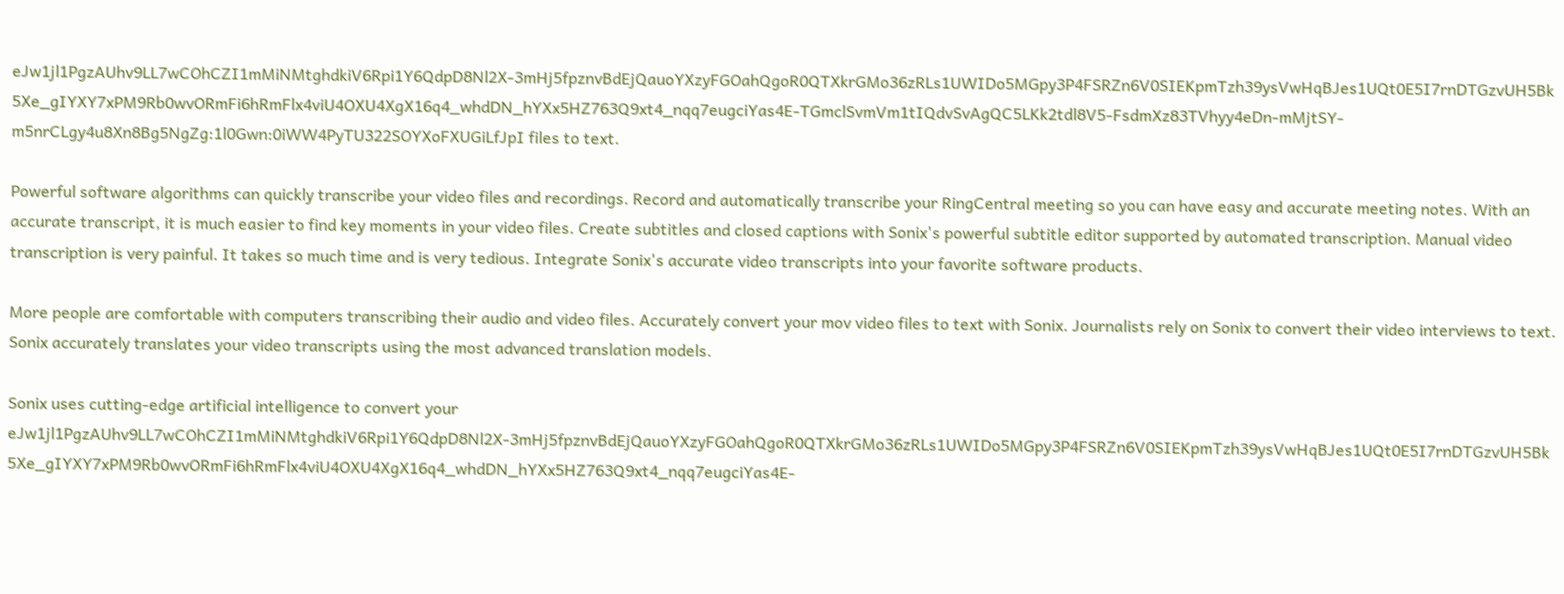eJw1jl1PgzAUhv9LL7wCOhCZI1mMiNMtghdkiV6Rpi1Y6QdpD8Nl2X-3mHj5fpznvBdEjQauoYXzyFGOahQgoR0QTXkrGMo36zRLs1UWIDo5MGpy3P4FSRZn6V0SIEKpmTzh39ysVwHqBJes1UQt0E5I7rnDTGzvUH5Bk5Xe_gIYXY7xPM9Rb0wvORmFi6hRmFlx4viU4OXU4XgX16q4_whdDN_hYXx5HZ763Q9xt4_nqq7eugciYas4E-TGmclSvmVm1tIQdvSvAgQC5LKk2tdl8V5-FsdmXz83TVhyy4eDn-mMjtSY-m5nrCLgy4u8Xn8Bg5NgZg:1l0Gwn:0iWW4PyTU322SOYXoFXUGiLfJpI files to text.

Powerful software algorithms can quickly transcribe your video files and recordings. Record and automatically transcribe your RingCentral meeting so you can have easy and accurate meeting notes. With an accurate transcript, it is much easier to find key moments in your video files. Create subtitles and closed captions with Sonix's powerful subtitle editor supported by automated transcription. Manual video transcription is very painful. It takes so much time and is very tedious. Integrate Sonix's accurate video transcripts into your favorite software products.

More people are comfortable with computers transcribing their audio and video files. Accurately convert your mov video files to text with Sonix. Journalists rely on Sonix to convert their video interviews to text. Sonix accurately translates your video transcripts using the most advanced translation models.

Sonix uses cutting-edge artificial intelligence to convert your eJw1jl1PgzAUhv9LL7wCOhCZI1mMiNMtghdkiV6Rpi1Y6QdpD8Nl2X-3mHj5fpznvBdEjQauoYXzyFGOahQgoR0QTXkrGMo36zRLs1UWIDo5MGpy3P4FSRZn6V0SIEKpmTzh39ysVwHqBJes1UQt0E5I7rnDTGzvUH5Bk5Xe_gIYXY7xPM9Rb0wvORmFi6hRmFlx4viU4OXU4XgX16q4_whdDN_hYXx5HZ763Q9xt4_nqq7eugciYas4E-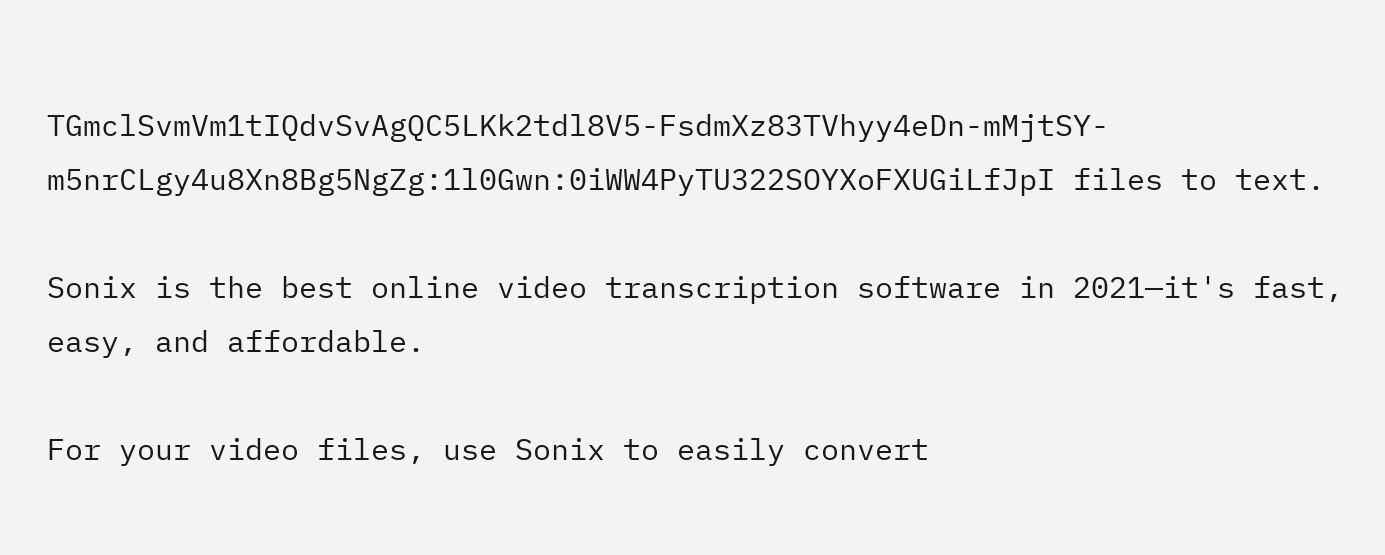TGmclSvmVm1tIQdvSvAgQC5LKk2tdl8V5-FsdmXz83TVhyy4eDn-mMjtSY-m5nrCLgy4u8Xn8Bg5NgZg:1l0Gwn:0iWW4PyTU322SOYXoFXUGiLfJpI files to text.

Sonix is the best online video transcription software in 2021—it's fast, easy, and affordable.

For your video files, use Sonix to easily convert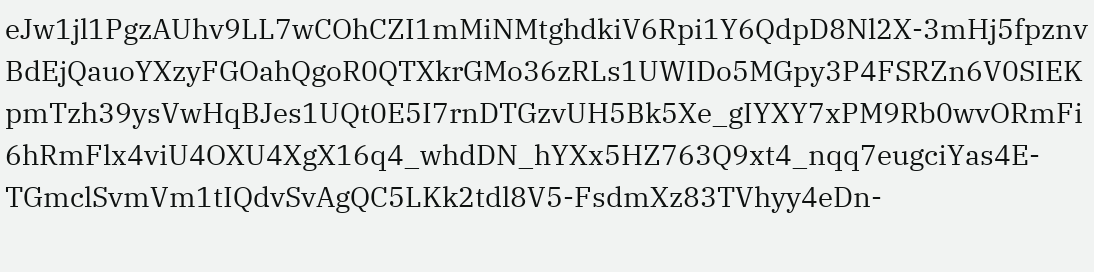eJw1jl1PgzAUhv9LL7wCOhCZI1mMiNMtghdkiV6Rpi1Y6QdpD8Nl2X-3mHj5fpznvBdEjQauoYXzyFGOahQgoR0QTXkrGMo36zRLs1UWIDo5MGpy3P4FSRZn6V0SIEKpmTzh39ysVwHqBJes1UQt0E5I7rnDTGzvUH5Bk5Xe_gIYXY7xPM9Rb0wvORmFi6hRmFlx4viU4OXU4XgX16q4_whdDN_hYXx5HZ763Q9xt4_nqq7eugciYas4E-TGmclSvmVm1tIQdvSvAgQC5LKk2tdl8V5-FsdmXz83TVhyy4eDn-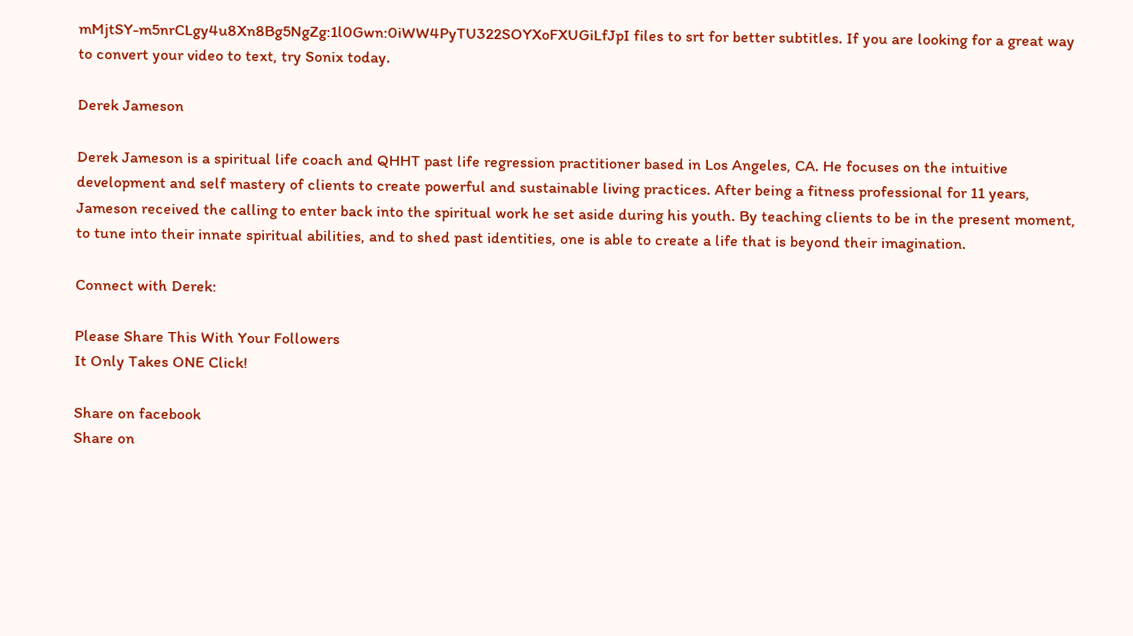mMjtSY-m5nrCLgy4u8Xn8Bg5NgZg:1l0Gwn:0iWW4PyTU322SOYXoFXUGiLfJpI files to srt for better subtitles. If you are looking for a great way to convert your video to text, try Sonix today.

Derek Jameson

Derek Jameson is a spiritual life coach and QHHT past life regression practitioner based in Los Angeles, CA. He focuses on the intuitive development and self mastery of clients to create powerful and sustainable living practices. After being a fitness professional for 11 years, Jameson received the calling to enter back into the spiritual work he set aside during his youth. By teaching clients to be in the present moment, to tune into their innate spiritual abilities, and to shed past identities, one is able to create a life that is beyond their imagination.

Connect with Derek:

Please Share This With Your Followers
It Only Takes ONE Click!

Share on facebook
Share on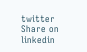twitter
Share on linkedin